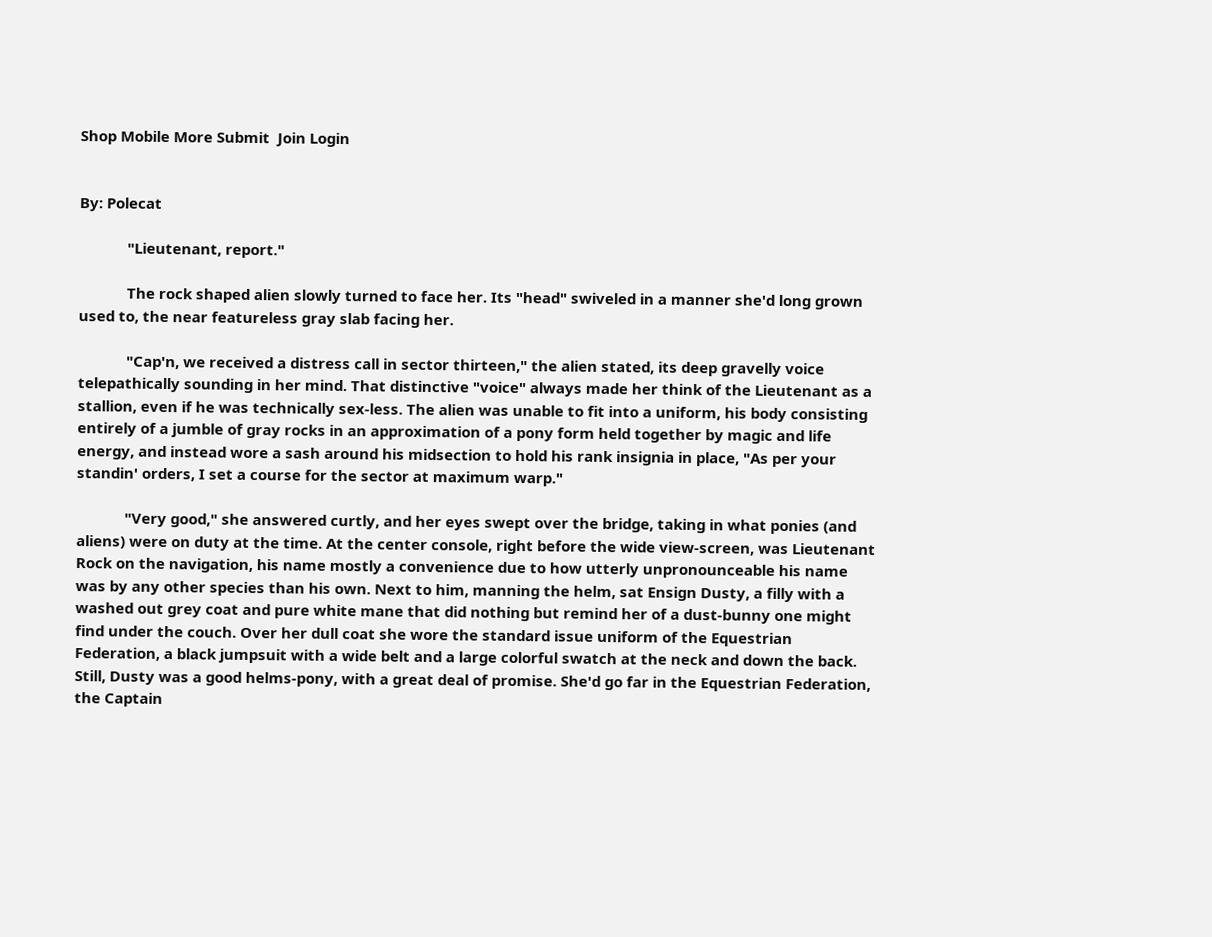Shop Mobile More Submit  Join Login


By: Polecat

            "Lieutenant, report."

            The rock shaped alien slowly turned to face her. Its "head" swiveled in a manner she'd long grown used to, the near featureless gray slab facing her.

            "Cap'n, we received a distress call in sector thirteen," the alien stated, its deep gravelly voice telepathically sounding in her mind. That distinctive "voice" always made her think of the Lieutenant as a stallion, even if he was technically sex-less. The alien was unable to fit into a uniform, his body consisting entirely of a jumble of gray rocks in an approximation of a pony form held together by magic and life energy, and instead wore a sash around his midsection to hold his rank insignia in place, "As per your standin' orders, I set a course for the sector at maximum warp."

            "Very good," she answered curtly, and her eyes swept over the bridge, taking in what ponies (and aliens) were on duty at the time. At the center console, right before the wide view-screen, was Lieutenant Rock on the navigation, his name mostly a convenience due to how utterly unpronounceable his name was by any other species than his own. Next to him, manning the helm, sat Ensign Dusty, a filly with a washed out grey coat and pure white mane that did nothing but remind her of a dust-bunny one might find under the couch. Over her dull coat she wore the standard issue uniform of the Equestrian Federation, a black jumpsuit with a wide belt and a large colorful swatch at the neck and down the back. Still, Dusty was a good helms-pony, with a great deal of promise. She'd go far in the Equestrian Federation, the Captain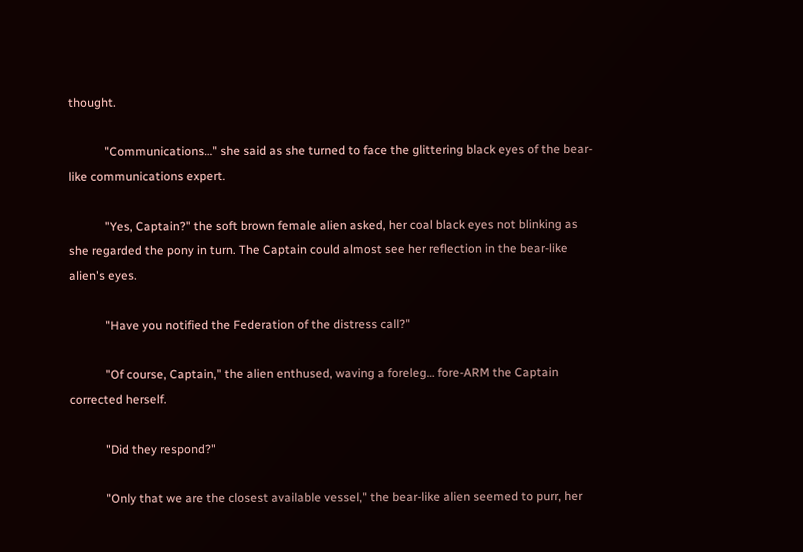thought.

            "Communications…" she said as she turned to face the glittering black eyes of the bear-like communications expert.

            "Yes, Captain?" the soft brown female alien asked, her coal black eyes not blinking as she regarded the pony in turn. The Captain could almost see her reflection in the bear-like alien's eyes.

            "Have you notified the Federation of the distress call?"

            "Of course, Captain," the alien enthused, waving a foreleg… fore-ARM the Captain corrected herself.

            "Did they respond?"

            "Only that we are the closest available vessel," the bear-like alien seemed to purr, her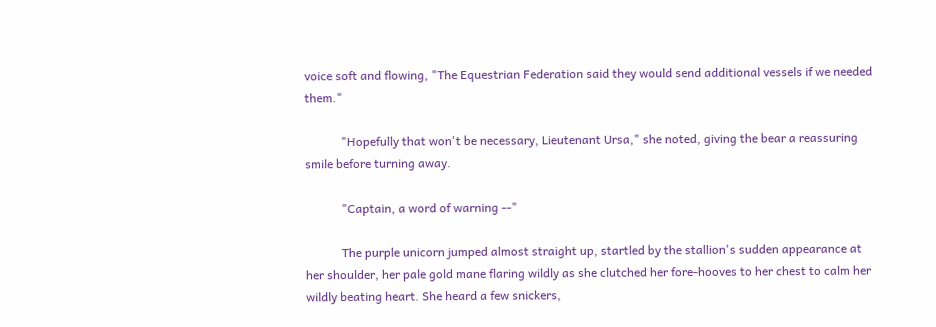voice soft and flowing, "The Equestrian Federation said they would send additional vessels if we needed them."

            "Hopefully that won't be necessary, Lieutenant Ursa," she noted, giving the bear a reassuring smile before turning away.

            "Captain, a word of warning --"

            The purple unicorn jumped almost straight up, startled by the stallion's sudden appearance at her shoulder, her pale gold mane flaring wildly as she clutched her fore-hooves to her chest to calm her wildly beating heart. She heard a few snickers,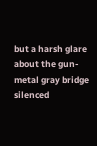but a harsh glare about the gun-metal gray bridge silenced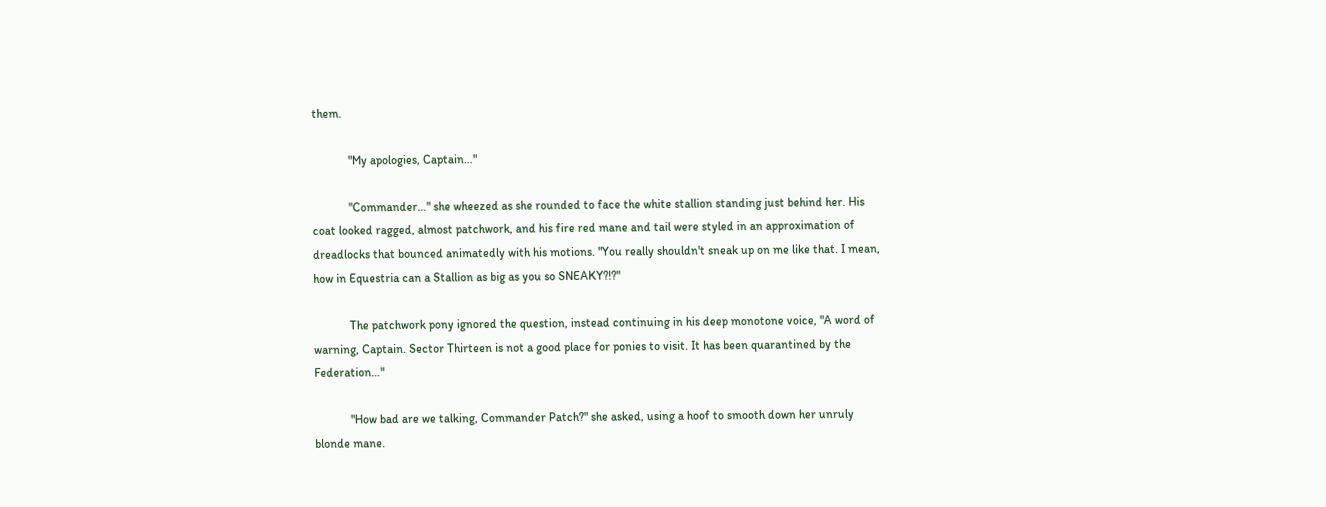them.

            "My apologies, Captain…"

            "Commander…" she wheezed as she rounded to face the white stallion standing just behind her. His coat looked ragged, almost patchwork, and his fire red mane and tail were styled in an approximation of dreadlocks that bounced animatedly with his motions. "You really shouldn't sneak up on me like that. I mean, how in Equestria can a Stallion as big as you so SNEAKY?!?"

            The patchwork pony ignored the question, instead continuing in his deep monotone voice, "A word of warning, Captain. Sector Thirteen is not a good place for ponies to visit. It has been quarantined by the Federation…"

            "How bad are we talking, Commander Patch?" she asked, using a hoof to smooth down her unruly blonde mane.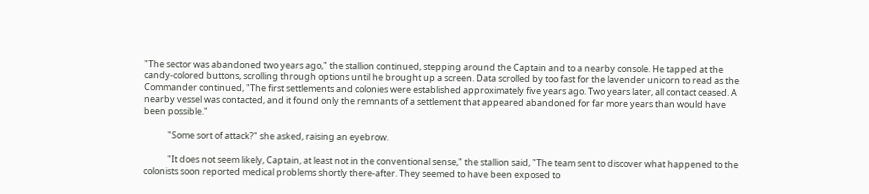"The sector was abandoned two years ago," the stallion continued, stepping around the Captain and to a nearby console. He tapped at the candy-colored buttons, scrolling through options until he brought up a screen. Data scrolled by too fast for the lavender unicorn to read as the Commander continued, "The first settlements and colonies were established approximately five years ago. Two years later, all contact ceased. A nearby vessel was contacted, and it found only the remnants of a settlement that appeared abandoned for far more years than would have been possible."

            "Some sort of attack?" she asked, raising an eyebrow.

            "It does not seem likely, Captain, at least not in the conventional sense," the stallion said, "The team sent to discover what happened to the colonists soon reported medical problems shortly there-after. They seemed to have been exposed to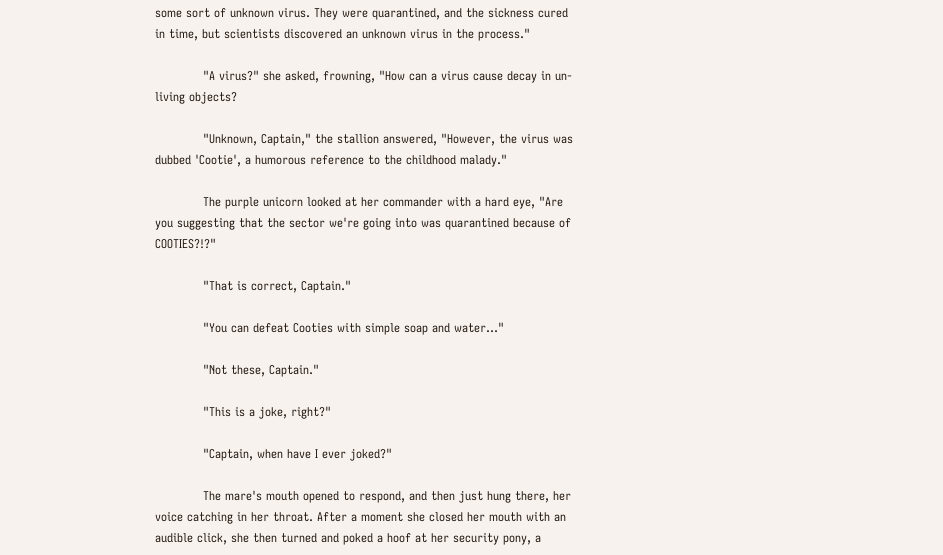some sort of unknown virus. They were quarantined, and the sickness cured in time, but scientists discovered an unknown virus in the process."

            "A virus?" she asked, frowning, "How can a virus cause decay in un-living objects?

            "Unknown, Captain," the stallion answered, "However, the virus was dubbed 'Cootie', a humorous reference to the childhood malady."

            The purple unicorn looked at her commander with a hard eye, "Are you suggesting that the sector we're going into was quarantined because of COOTIES?!?"

            "That is correct, Captain."

            "You can defeat Cooties with simple soap and water…"

            "Not these, Captain."

            "This is a joke, right?"

            "Captain, when have I ever joked?"

            The mare's mouth opened to respond, and then just hung there, her voice catching in her throat. After a moment she closed her mouth with an audible click, she then turned and poked a hoof at her security pony, a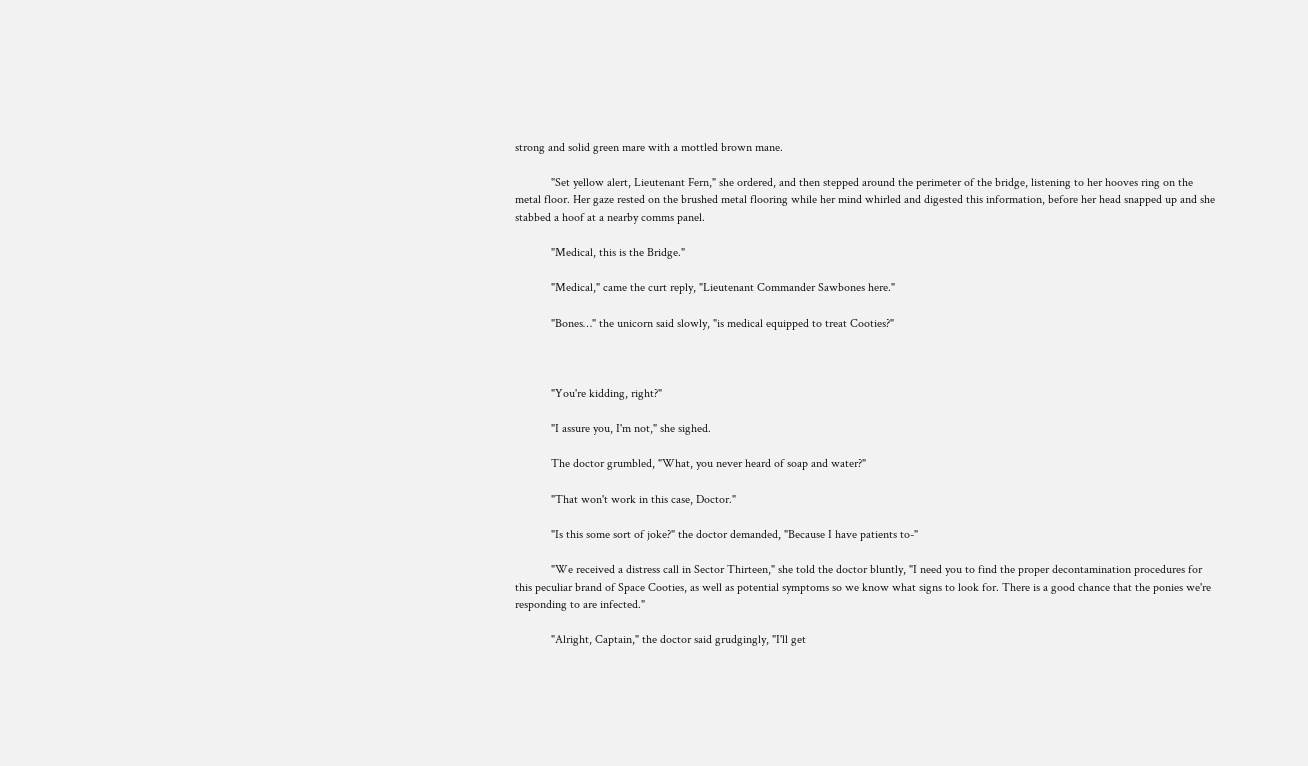strong and solid green mare with a mottled brown mane.

            "Set yellow alert, Lieutenant Fern," she ordered, and then stepped around the perimeter of the bridge, listening to her hooves ring on the metal floor. Her gaze rested on the brushed metal flooring while her mind whirled and digested this information, before her head snapped up and she stabbed a hoof at a nearby comms panel.

            "Medical, this is the Bridge."

            "Medical," came the curt reply, "Lieutenant Commander Sawbones here."

            "Bones…" the unicorn said slowly, "is medical equipped to treat Cooties?"



            "You're kidding, right?"

            "I assure you, I'm not," she sighed.

            The doctor grumbled, "What, you never heard of soap and water?"

            "That won't work in this case, Doctor."

            "Is this some sort of joke?" the doctor demanded, "Because I have patients to-"

            "We received a distress call in Sector Thirteen," she told the doctor bluntly, "I need you to find the proper decontamination procedures for this peculiar brand of Space Cooties, as well as potential symptoms so we know what signs to look for. There is a good chance that the ponies we're responding to are infected."

            "Alright, Captain," the doctor said grudgingly, "I'll get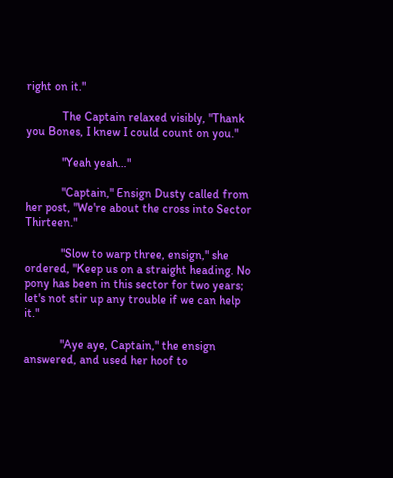right on it."

            The Captain relaxed visibly, "Thank you Bones, I knew I could count on you."

            "Yeah yeah…"

            "Captain," Ensign Dusty called from her post, "We're about the cross into Sector Thirteen."

            "Slow to warp three, ensign," she ordered, "Keep us on a straight heading. No pony has been in this sector for two years; let's not stir up any trouble if we can help it."

            "Aye aye, Captain," the ensign answered, and used her hoof to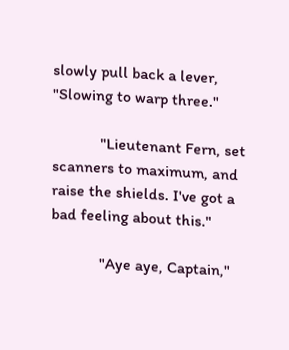slowly pull back a lever, "Slowing to warp three."

            "Lieutenant Fern, set scanners to maximum, and raise the shields. I've got a bad feeling about this."

            "Aye aye, Captain,"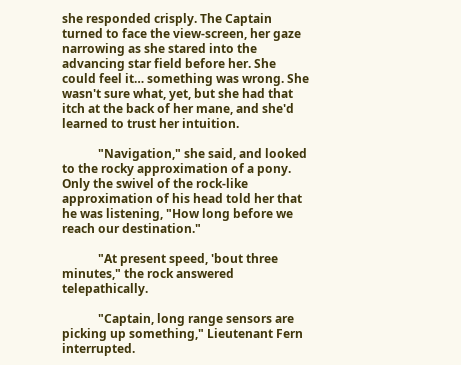she responded crisply. The Captain turned to face the view-screen, her gaze narrowing as she stared into the advancing star field before her. She could feel it… something was wrong. She wasn't sure what, yet, but she had that itch at the back of her mane, and she'd learned to trust her intuition.

            "Navigation," she said, and looked to the rocky approximation of a pony. Only the swivel of the rock-like approximation of his head told her that he was listening, "How long before we reach our destination."

            "At present speed, 'bout three minutes," the rock answered telepathically.

            "Captain, long range sensors are picking up something," Lieutenant Fern interrupted.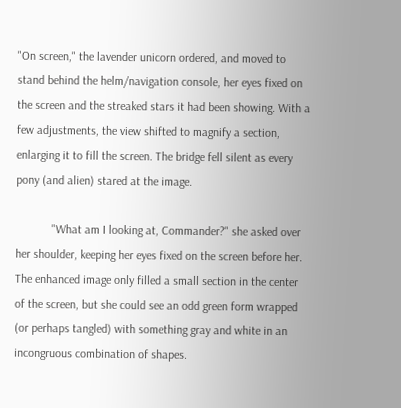"On screen," the lavender unicorn ordered, and moved to stand behind the helm/navigation console, her eyes fixed on the screen and the streaked stars it had been showing. With a few adjustments, the view shifted to magnify a section, enlarging it to fill the screen. The bridge fell silent as every pony (and alien) stared at the image.

            "What am I looking at, Commander?" she asked over her shoulder, keeping her eyes fixed on the screen before her. The enhanced image only filled a small section in the center of the screen, but she could see an odd green form wrapped (or perhaps tangled) with something gray and white in an incongruous combination of shapes.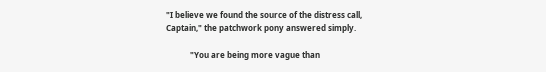"I believe we found the source of the distress call, Captain," the patchwork pony answered simply.

            "You are being more vague than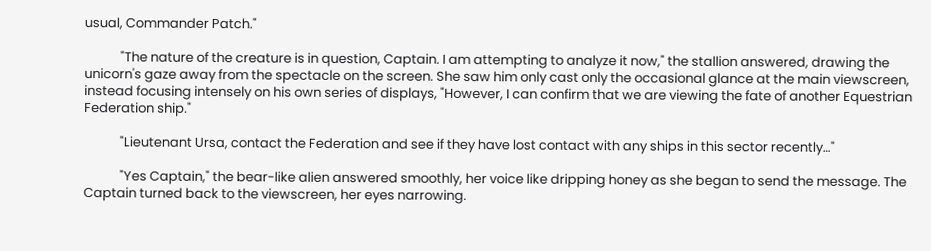usual, Commander Patch."

            "The nature of the creature is in question, Captain. I am attempting to analyze it now," the stallion answered, drawing the unicorn's gaze away from the spectacle on the screen. She saw him only cast only the occasional glance at the main viewscreen, instead focusing intensely on his own series of displays, "However, I can confirm that we are viewing the fate of another Equestrian Federation ship."

            "Lieutenant Ursa, contact the Federation and see if they have lost contact with any ships in this sector recently…"

            "Yes Captain," the bear-like alien answered smoothly, her voice like dripping honey as she began to send the message. The Captain turned back to the viewscreen, her eyes narrowing.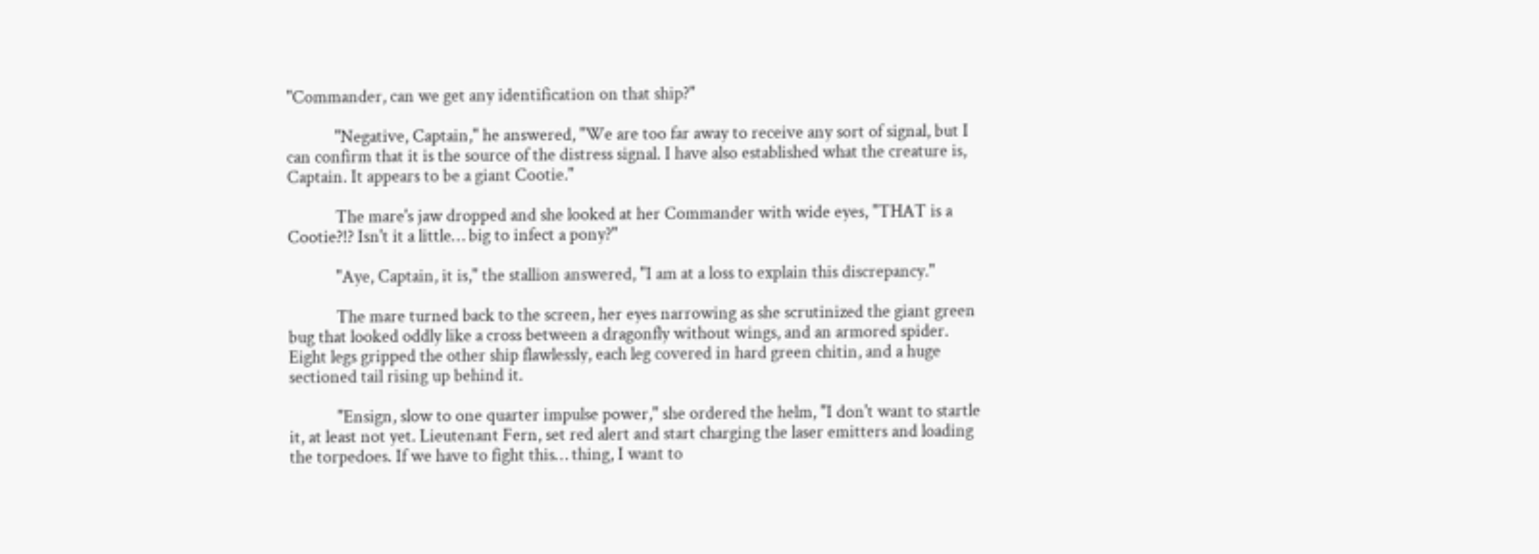"Commander, can we get any identification on that ship?"

            "Negative, Captain," he answered, "We are too far away to receive any sort of signal, but I can confirm that it is the source of the distress signal. I have also established what the creature is, Captain. It appears to be a giant Cootie."

            The mare's jaw dropped and she looked at her Commander with wide eyes, "THAT is a Cootie?!? Isn't it a little… big to infect a pony?"

            "Aye, Captain, it is," the stallion answered, "I am at a loss to explain this discrepancy."

            The mare turned back to the screen, her eyes narrowing as she scrutinized the giant green bug that looked oddly like a cross between a dragonfly without wings, and an armored spider. Eight legs gripped the other ship flawlessly, each leg covered in hard green chitin, and a huge sectioned tail rising up behind it.

            "Ensign, slow to one quarter impulse power," she ordered the helm, "I don't want to startle it, at least not yet. Lieutenant Fern, set red alert and start charging the laser emitters and loading the torpedoes. If we have to fight this… thing, I want to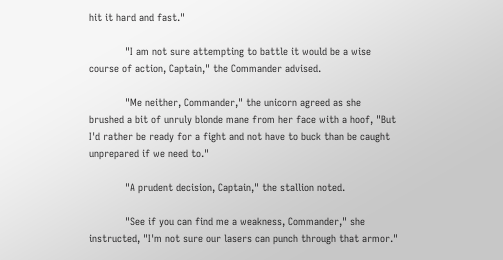hit it hard and fast."

            "I am not sure attempting to battle it would be a wise course of action, Captain," the Commander advised.

            "Me neither, Commander," the unicorn agreed as she brushed a bit of unruly blonde mane from her face with a hoof, "But I'd rather be ready for a fight and not have to buck than be caught unprepared if we need to."

            "A prudent decision, Captain," the stallion noted.

            "See if you can find me a weakness, Commander," she instructed, "I'm not sure our lasers can punch through that armor."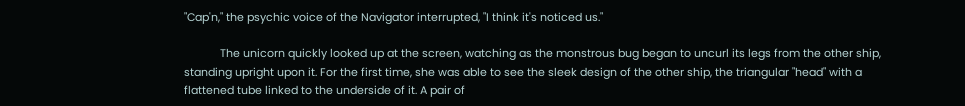"Cap'n," the psychic voice of the Navigator interrupted, "I think it's noticed us."

            The unicorn quickly looked up at the screen, watching as the monstrous bug began to uncurl its legs from the other ship, standing upright upon it. For the first time, she was able to see the sleek design of the other ship, the triangular "head" with a flattened tube linked to the underside of it. A pair of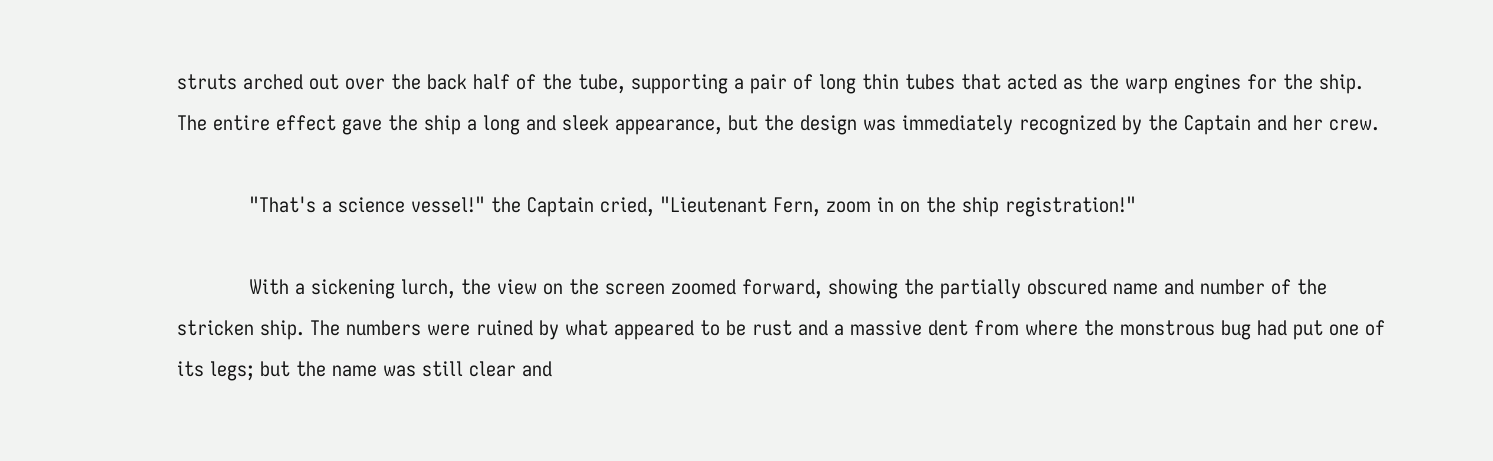struts arched out over the back half of the tube, supporting a pair of long thin tubes that acted as the warp engines for the ship. The entire effect gave the ship a long and sleek appearance, but the design was immediately recognized by the Captain and her crew.

            "That's a science vessel!" the Captain cried, "Lieutenant Fern, zoom in on the ship registration!"

            With a sickening lurch, the view on the screen zoomed forward, showing the partially obscured name and number of the stricken ship. The numbers were ruined by what appeared to be rust and a massive dent from where the monstrous bug had put one of its legs; but the name was still clear and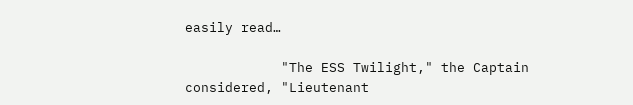easily read…

            "The ESS Twilight," the Captain considered, "Lieutenant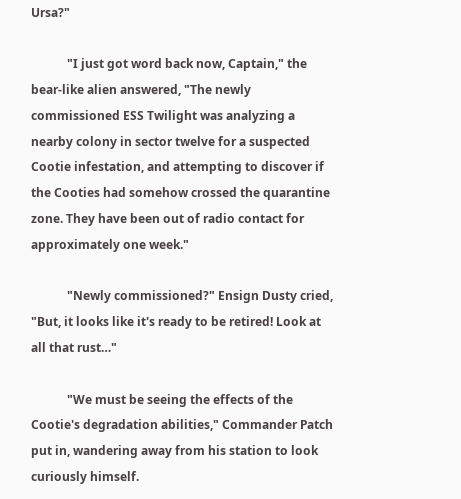Ursa?"

            "I just got word back now, Captain," the bear-like alien answered, "The newly commissioned ESS Twilight was analyzing a nearby colony in sector twelve for a suspected Cootie infestation, and attempting to discover if the Cooties had somehow crossed the quarantine zone. They have been out of radio contact for approximately one week."

            "Newly commissioned?" Ensign Dusty cried, "But, it looks like it's ready to be retired! Look at all that rust…"

            "We must be seeing the effects of the Cootie's degradation abilities," Commander Patch put in, wandering away from his station to look curiously himself.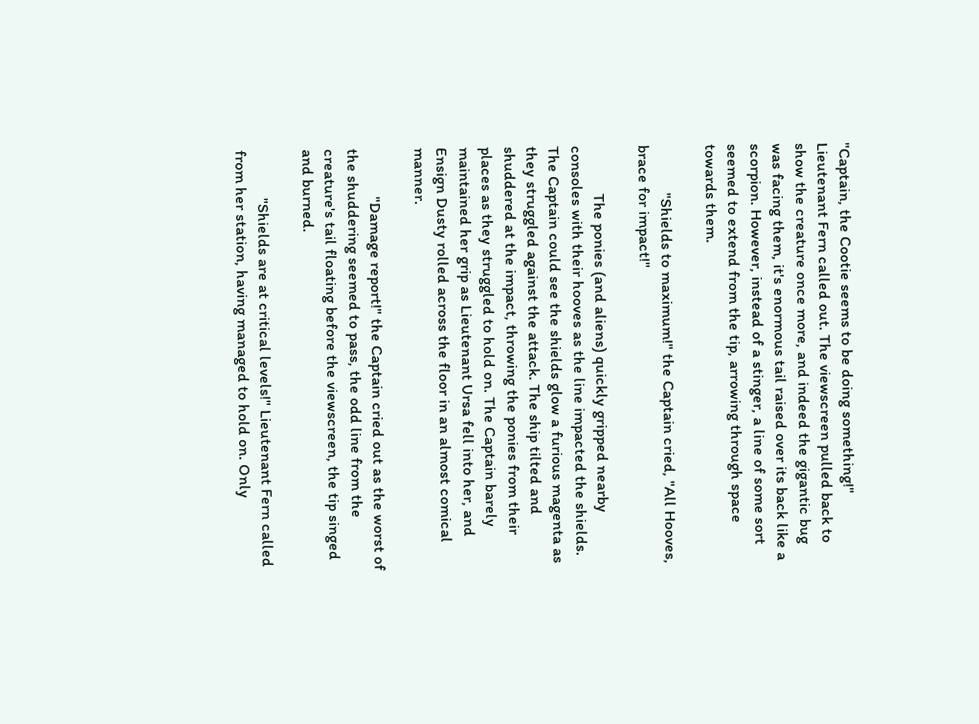"Captain, the Cootie seems to be doing something!" Lieutenant Fern called out. The viewscreen pulled back to show the creature once more, and indeed the gigantic bug was facing them, it's enormous tail raised over its back like a scorpion. However, instead of a stinger, a line of some sort seemed to extend from the tip, arrowing through space towards them.

            "Shields to maximum!" the Captain cried, "All Hooves, brace for impact!"

            The ponies (and aliens) quickly gripped nearby consoles with their hooves as the line impacted the shields. The Captain could see the shields glow a furious magenta as they struggled against the attack. The ship tilted and shuddered at the impact, throwing the ponies from their places as they struggled to hold on. The Captain barely maintained her grip as Lieutenant Ursa fell into her, and Ensign Dusty rolled across the floor in an almost comical manner.

            "Damage report!" the Captain cried out as the worst of the shuddering seemed to pass, the odd line from the creature's tail floating before the viewscreen, the tip singed and burned.

            "Shields are at critical levels!" Lieutenant Fern called from her station, having managed to hold on. Only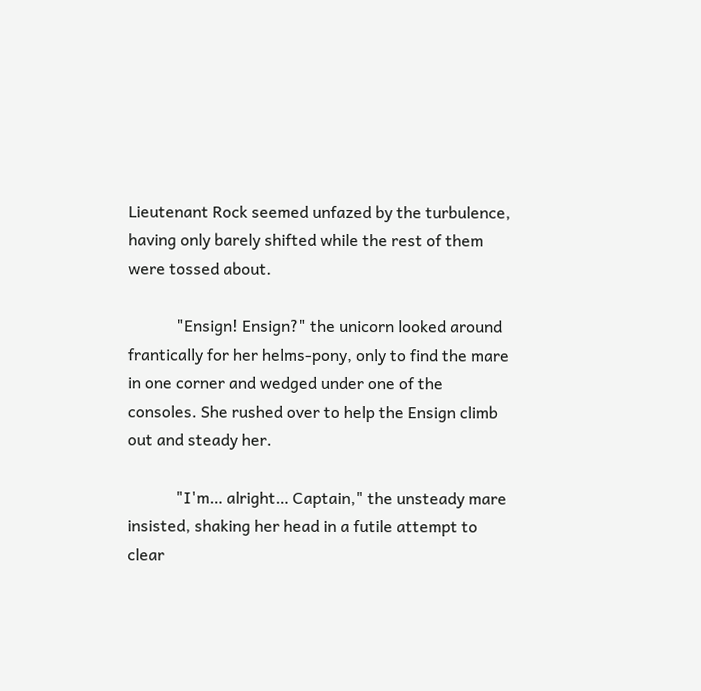Lieutenant Rock seemed unfazed by the turbulence, having only barely shifted while the rest of them were tossed about.

            "Ensign! Ensign?" the unicorn looked around frantically for her helms-pony, only to find the mare in one corner and wedged under one of the consoles. She rushed over to help the Ensign climb out and steady her.

            "I'm… alright… Captain," the unsteady mare insisted, shaking her head in a futile attempt to clear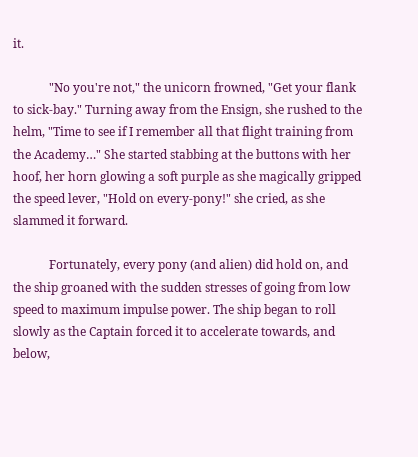it.

            "No you're not," the unicorn frowned, "Get your flank to sick-bay." Turning away from the Ensign, she rushed to the helm, "Time to see if I remember all that flight training from the Academy…" She started stabbing at the buttons with her hoof, her horn glowing a soft purple as she magically gripped the speed lever, "Hold on every-pony!" she cried, as she slammed it forward.

            Fortunately, every pony (and alien) did hold on, and the ship groaned with the sudden stresses of going from low speed to maximum impulse power. The ship began to roll slowly as the Captain forced it to accelerate towards, and below,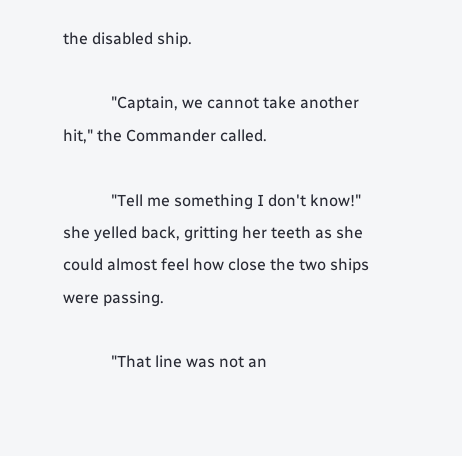the disabled ship.

            "Captain, we cannot take another hit," the Commander called.

            "Tell me something I don't know!" she yelled back, gritting her teeth as she could almost feel how close the two ships were passing.

            "That line was not an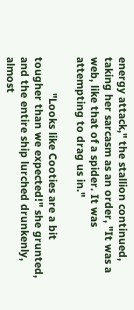energy attack," the stallion continued, taking her sarcasm as an order, "It was a web, like that of a spider. It was attempting to drag us in."

            "Looks like Cooties are a bit tougher than we expected!" she grunted, and the entire ship lurched drunkenly, almost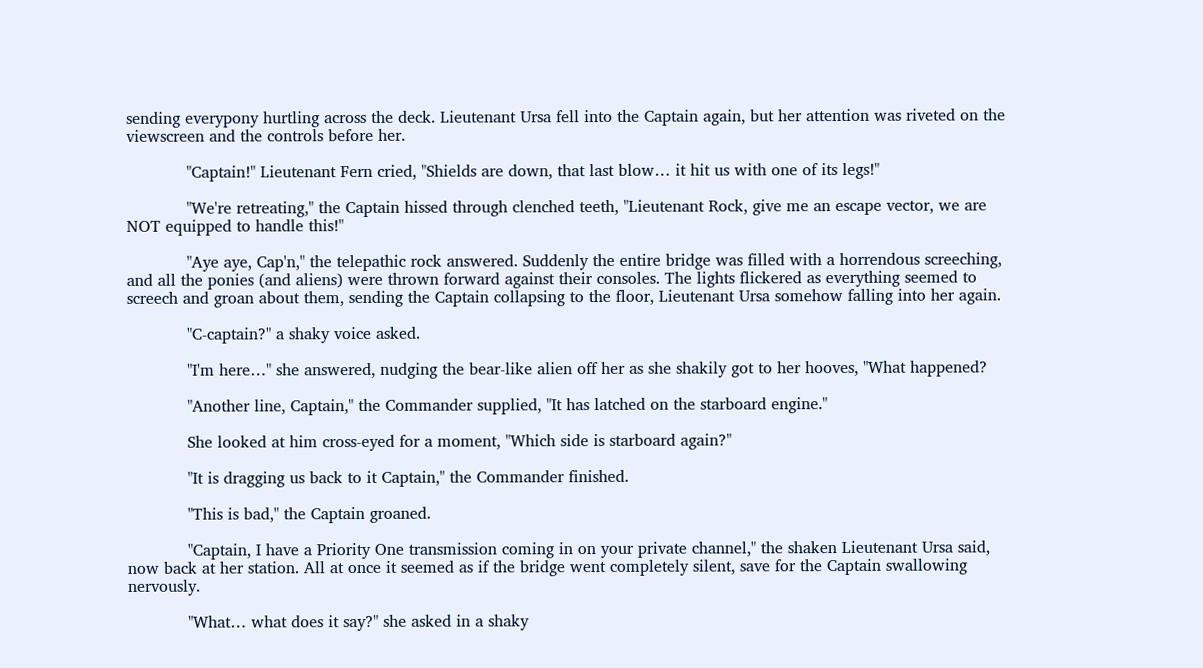sending everypony hurtling across the deck. Lieutenant Ursa fell into the Captain again, but her attention was riveted on the viewscreen and the controls before her.

            "Captain!" Lieutenant Fern cried, "Shields are down, that last blow… it hit us with one of its legs!"

            "We're retreating," the Captain hissed through clenched teeth, "Lieutenant Rock, give me an escape vector, we are NOT equipped to handle this!"

            "Aye aye, Cap'n," the telepathic rock answered. Suddenly the entire bridge was filled with a horrendous screeching, and all the ponies (and aliens) were thrown forward against their consoles. The lights flickered as everything seemed to screech and groan about them, sending the Captain collapsing to the floor, Lieutenant Ursa somehow falling into her again.

            "C-captain?" a shaky voice asked.

            "I'm here…" she answered, nudging the bear-like alien off her as she shakily got to her hooves, "What happened?

            "Another line, Captain," the Commander supplied, "It has latched on the starboard engine."

            She looked at him cross-eyed for a moment, "Which side is starboard again?"

            "It is dragging us back to it Captain," the Commander finished.

            "This is bad," the Captain groaned.

            "Captain, I have a Priority One transmission coming in on your private channel," the shaken Lieutenant Ursa said, now back at her station. All at once it seemed as if the bridge went completely silent, save for the Captain swallowing nervously.

            "What… what does it say?" she asked in a shaky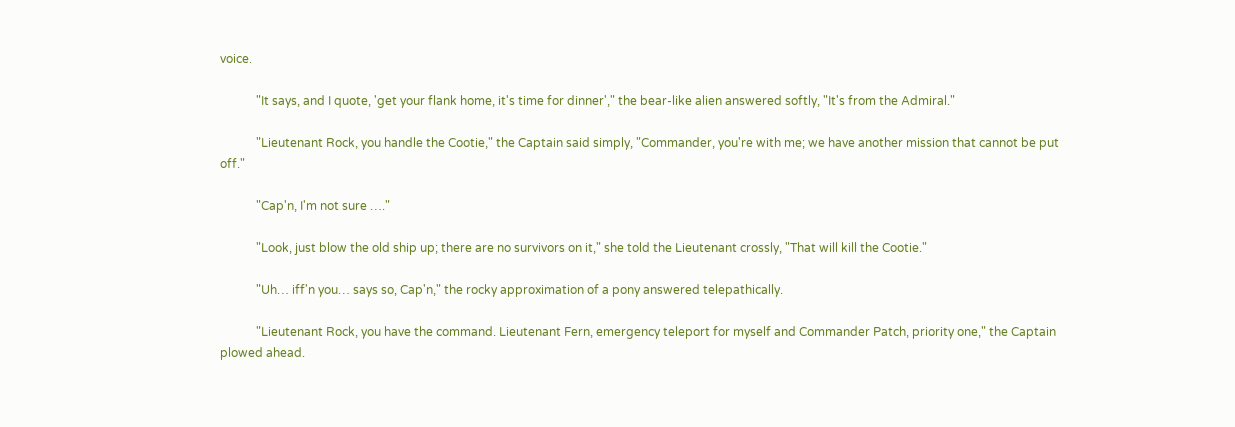voice.

            "It says, and I quote, 'get your flank home, it's time for dinner'," the bear-like alien answered softly, "It's from the Admiral."

            "Lieutenant Rock, you handle the Cootie," the Captain said simply, "Commander, you're with me; we have another mission that cannot be put off."

            "Cap'n, I'm not sure …."

            "Look, just blow the old ship up; there are no survivors on it," she told the Lieutenant crossly, "That will kill the Cootie."

            "Uh… iff'n you… says so, Cap'n," the rocky approximation of a pony answered telepathically.

            "Lieutenant Rock, you have the command. Lieutenant Fern, emergency teleport for myself and Commander Patch, priority one," the Captain plowed ahead.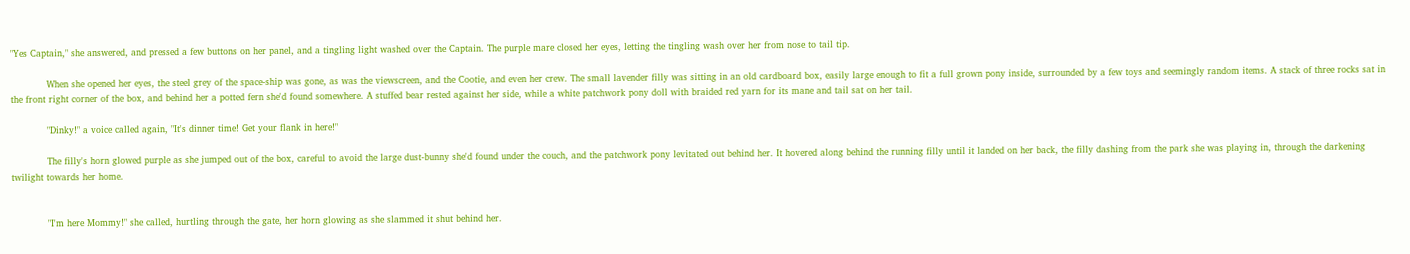"Yes Captain," she answered, and pressed a few buttons on her panel, and a tingling light washed over the Captain. The purple mare closed her eyes, letting the tingling wash over her from nose to tail tip.

            When she opened her eyes, the steel grey of the space-ship was gone, as was the viewscreen, and the Cootie, and even her crew. The small lavender filly was sitting in an old cardboard box, easily large enough to fit a full grown pony inside, surrounded by a few toys and seemingly random items. A stack of three rocks sat in the front right corner of the box, and behind her a potted fern she'd found somewhere. A stuffed bear rested against her side, while a white patchwork pony doll with braided red yarn for its mane and tail sat on her tail.

            "Dinky!" a voice called again, "It's dinner time! Get your flank in here!"

            The filly's horn glowed purple as she jumped out of the box, careful to avoid the large dust-bunny she'd found under the couch, and the patchwork pony levitated out behind her. It hovered along behind the running filly until it landed on her back, the filly dashing from the park she was playing in, through the darkening twilight towards her home.


            "I'm here Mommy!" she called, hurtling through the gate, her horn glowing as she slammed it shut behind her.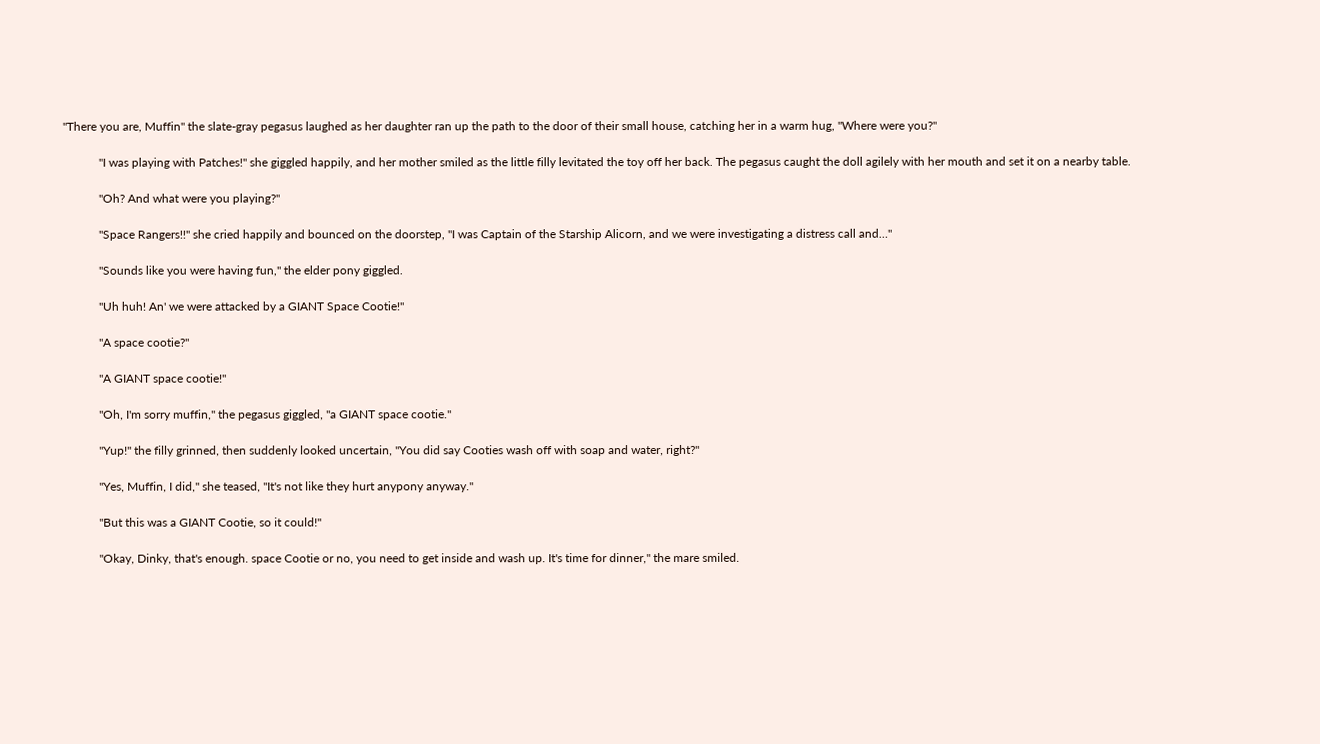"There you are, Muffin" the slate-gray pegasus laughed as her daughter ran up the path to the door of their small house, catching her in a warm hug, "Where were you?"

            "I was playing with Patches!" she giggled happily, and her mother smiled as the little filly levitated the toy off her back. The pegasus caught the doll agilely with her mouth and set it on a nearby table.

            "Oh? And what were you playing?"

            "Space Rangers!!" she cried happily and bounced on the doorstep, "I was Captain of the Starship Alicorn, and we were investigating a distress call and…"

            "Sounds like you were having fun," the elder pony giggled.

            "Uh huh! An' we were attacked by a GIANT Space Cootie!"

            "A space cootie?"

            "A GIANT space cootie!"

            "Oh, I'm sorry muffin," the pegasus giggled, "a GIANT space cootie."

            "Yup!" the filly grinned, then suddenly looked uncertain, "You did say Cooties wash off with soap and water, right?"

            "Yes, Muffin, I did," she teased, "It's not like they hurt anypony anyway."

            "But this was a GIANT Cootie, so it could!"

            "Okay, Dinky, that's enough. space Cootie or no, you need to get inside and wash up. It's time for dinner," the mare smiled.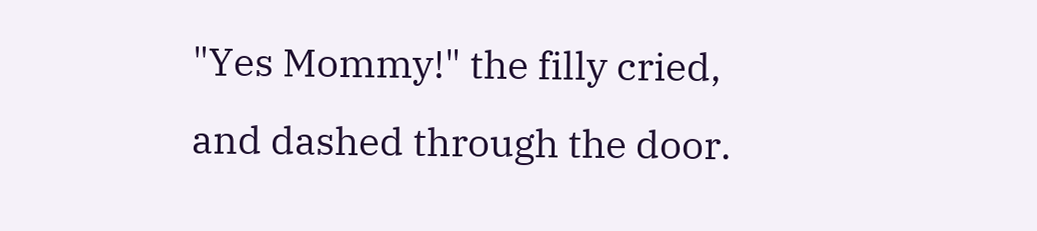"Yes Mommy!" the filly cried, and dashed through the door.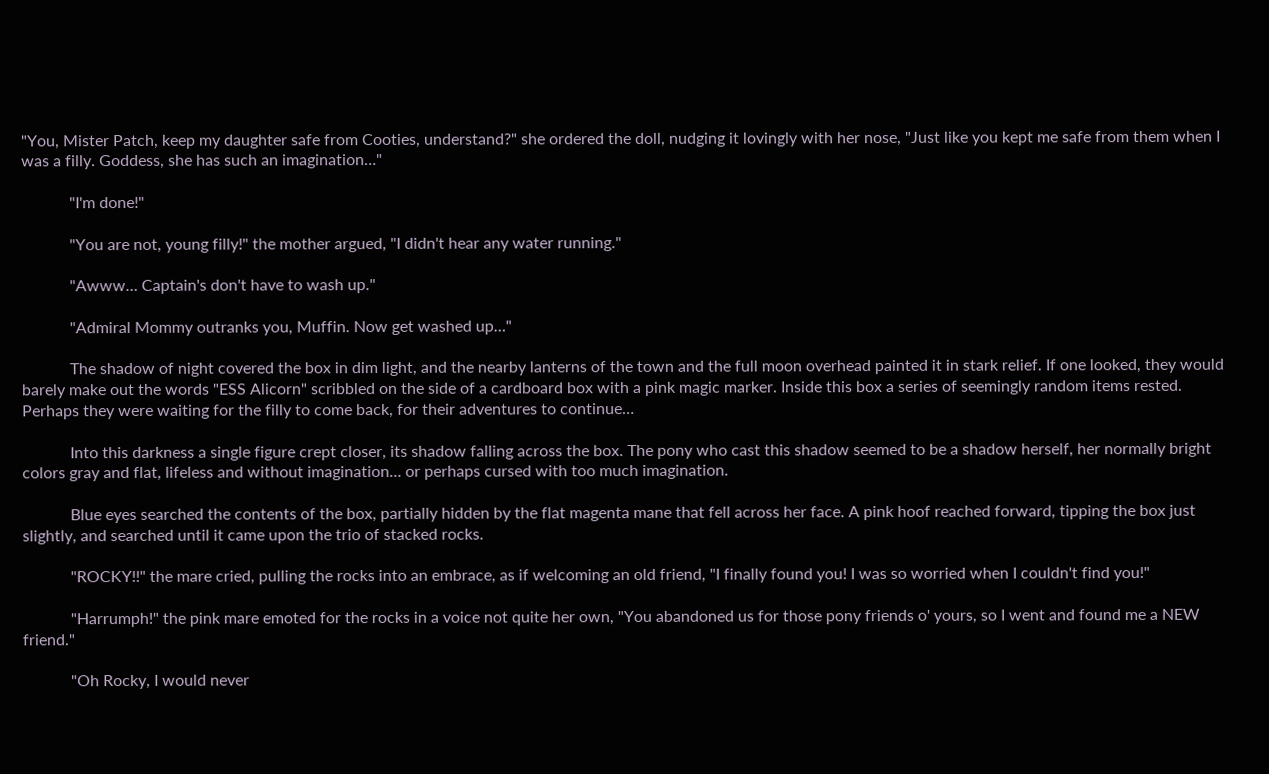"You, Mister Patch, keep my daughter safe from Cooties, understand?" she ordered the doll, nudging it lovingly with her nose, "Just like you kept me safe from them when I was a filly. Goddess, she has such an imagination…"

            "I'm done!"

            "You are not, young filly!" the mother argued, "I didn't hear any water running."

            "Awww… Captain's don't have to wash up."

            "Admiral Mommy outranks you, Muffin. Now get washed up…"

            The shadow of night covered the box in dim light, and the nearby lanterns of the town and the full moon overhead painted it in stark relief. If one looked, they would barely make out the words "ESS Alicorn" scribbled on the side of a cardboard box with a pink magic marker. Inside this box a series of seemingly random items rested. Perhaps they were waiting for the filly to come back, for their adventures to continue…

            Into this darkness a single figure crept closer, its shadow falling across the box. The pony who cast this shadow seemed to be a shadow herself, her normally bright colors gray and flat, lifeless and without imagination… or perhaps cursed with too much imagination.

            Blue eyes searched the contents of the box, partially hidden by the flat magenta mane that fell across her face. A pink hoof reached forward, tipping the box just slightly, and searched until it came upon the trio of stacked rocks.

            "ROCKY!!" the mare cried, pulling the rocks into an embrace, as if welcoming an old friend, "I finally found you! I was so worried when I couldn't find you!"

            "Harrumph!" the pink mare emoted for the rocks in a voice not quite her own, "You abandoned us for those pony friends o' yours, so I went and found me a NEW friend."

            "Oh Rocky, I would never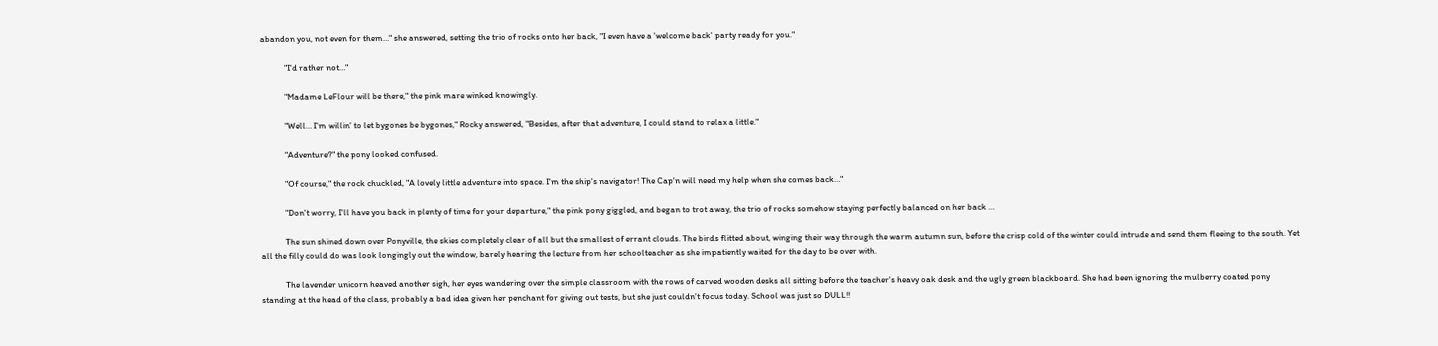abandon you, not even for them…" she answered, setting the trio of rocks onto her back, "I even have a 'welcome back' party ready for you."

            "I'd rather not…"

            "Madame LeFlour will be there," the pink mare winked knowingly.

            "Well… I'm willin' to let bygones be bygones," Rocky answered, "Besides, after that adventure, I could stand to relax a little."

            "Adventure?" the pony looked confused.

            "Of course," the rock chuckled, "A lovely little adventure into space. I'm the ship's navigator! The Cap'n will need my help when she comes back…"

            "Don't worry, I'll have you back in plenty of time for your departure," the pink pony giggled, and began to trot away, the trio of rocks somehow staying perfectly balanced on her back …

            The sun shined down over Ponyville, the skies completely clear of all but the smallest of errant clouds. The birds flitted about, winging their way through the warm autumn sun, before the crisp cold of the winter could intrude and send them fleeing to the south. Yet all the filly could do was look longingly out the window, barely hearing the lecture from her schoolteacher as she impatiently waited for the day to be over with.

            The lavender unicorn heaved another sigh, her eyes wandering over the simple classroom with the rows of carved wooden desks all sitting before the teacher's heavy oak desk and the ugly green blackboard. She had been ignoring the mulberry coated pony standing at the head of the class, probably a bad idea given her penchant for giving out tests, but she just couldn't focus today. School was just so DULL!!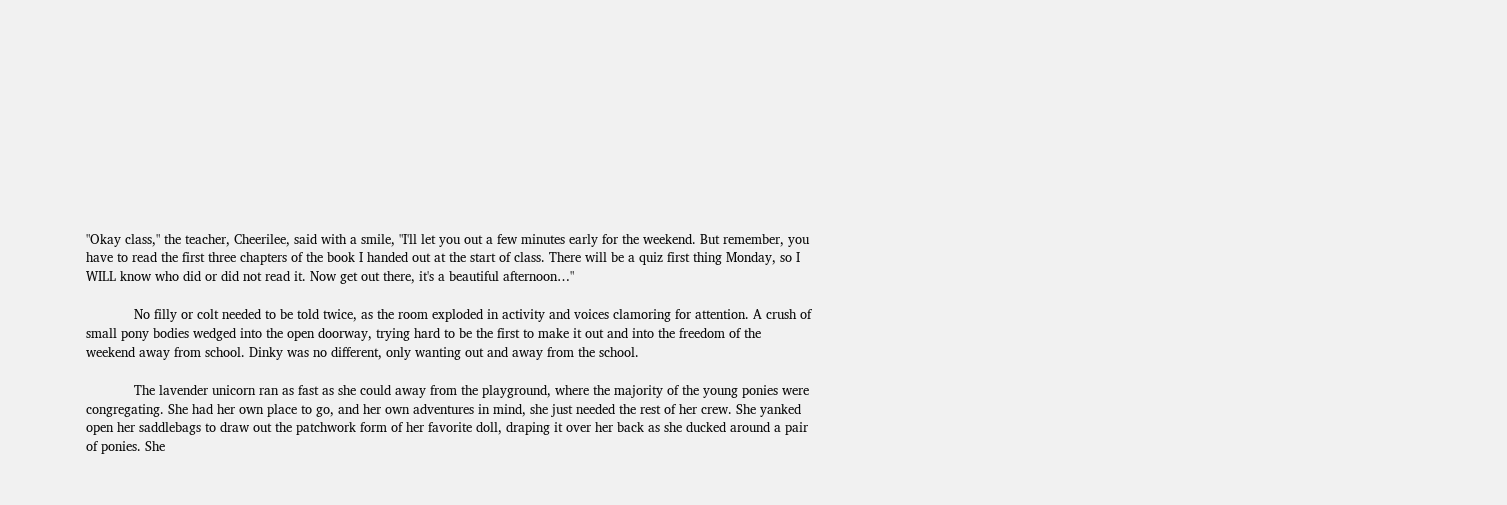"Okay class," the teacher, Cheerilee, said with a smile, "I'll let you out a few minutes early for the weekend. But remember, you have to read the first three chapters of the book I handed out at the start of class. There will be a quiz first thing Monday, so I WILL know who did or did not read it. Now get out there, it's a beautiful afternoon…"

            No filly or colt needed to be told twice, as the room exploded in activity and voices clamoring for attention. A crush of small pony bodies wedged into the open doorway, trying hard to be the first to make it out and into the freedom of the weekend away from school. Dinky was no different, only wanting out and away from the school.

            The lavender unicorn ran as fast as she could away from the playground, where the majority of the young ponies were congregating. She had her own place to go, and her own adventures in mind, she just needed the rest of her crew. She yanked open her saddlebags to draw out the patchwork form of her favorite doll, draping it over her back as she ducked around a pair of ponies. She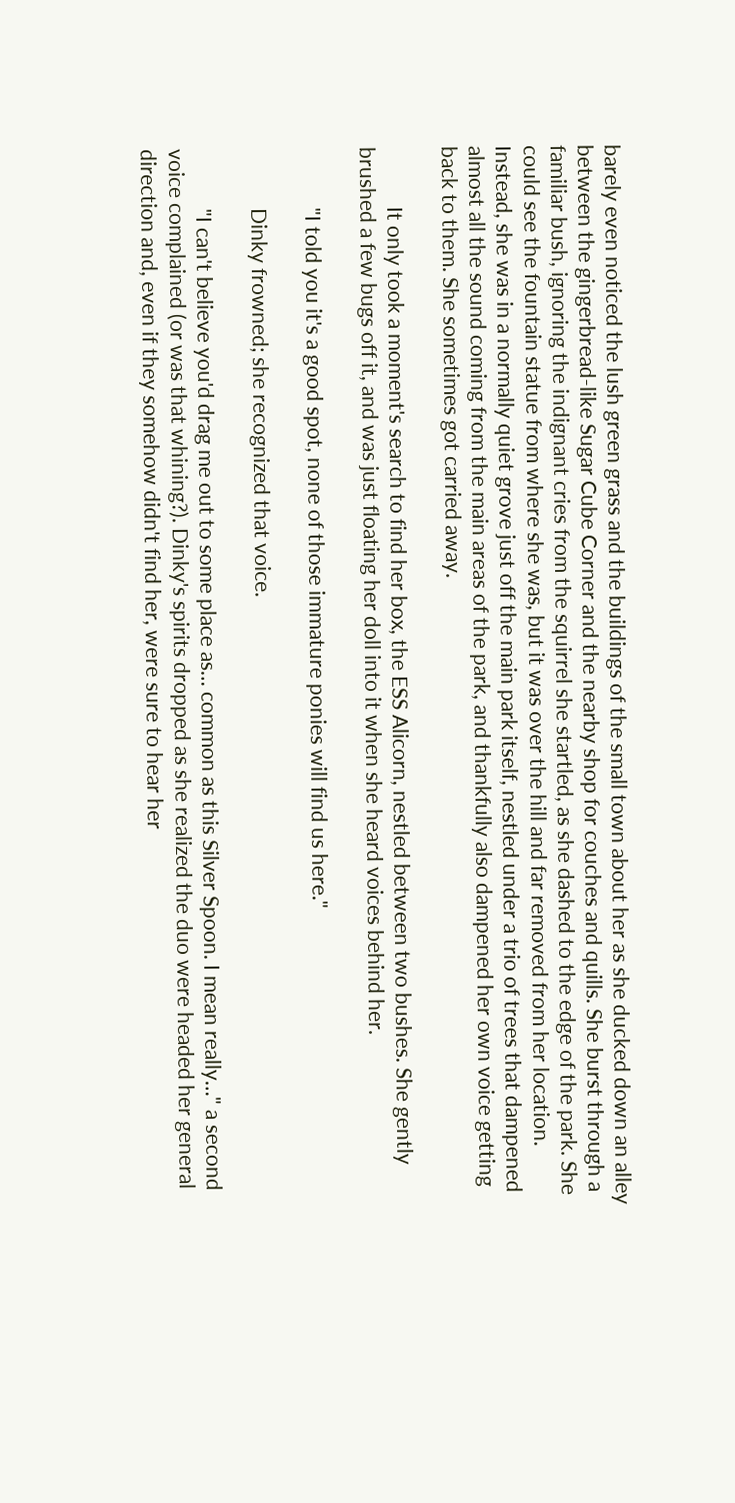barely even noticed the lush green grass and the buildings of the small town about her as she ducked down an alley between the gingerbread-like Sugar Cube Corner and the nearby shop for couches and quills. She burst through a familiar bush, ignoring the indignant cries from the squirrel she startled, as she dashed to the edge of the park. She could see the fountain statue from where she was, but it was over the hill and far removed from her location. Instead, she was in a normally quiet grove just off the main park itself, nestled under a trio of trees that dampened almost all the sound coming from the main areas of the park, and thankfully also dampened her own voice getting back to them. She sometimes got carried away.

            It only took a moment's search to find her box, the ESS Alicorn, nestled between two bushes. She gently brushed a few bugs off it, and was just floating her doll into it when she heard voices behind her.

            "I told you it's a good spot, none of those immature ponies will find us here."

            Dinky frowned; she recognized that voice.

            "I can't believe you'd drag me out to some place as… common as this Silver Spoon. I mean really…" a second voice complained (or was that whining?). Dinky's spirits dropped as she realized the duo were headed her general direction and, even if they somehow didn't find her, were sure to hear her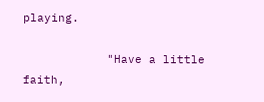playing.

            "Have a little faith,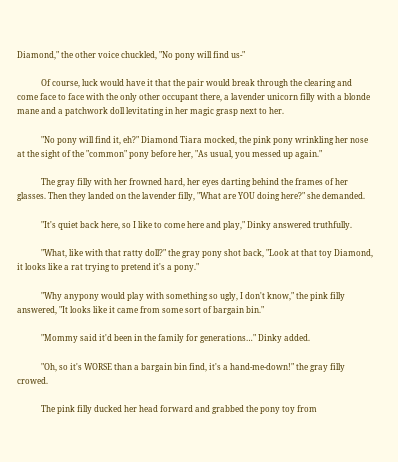Diamond," the other voice chuckled, "No pony will find us-"

            Of course, luck would have it that the pair would break through the clearing and come face to face with the only other occupant there, a lavender unicorn filly with a blonde mane and a patchwork doll levitating in her magic grasp next to her.

            "No pony will find it, eh?" Diamond Tiara mocked, the pink pony wrinkling her nose at the sight of the "common" pony before her, "As usual, you messed up again."

            The gray filly with her frowned hard, her eyes darting behind the frames of her glasses. Then they landed on the lavender filly, "What are YOU doing here?" she demanded.

            "It's quiet back here, so I like to come here and play," Dinky answered truthfully.

            "What, like with that ratty doll?" the gray pony shot back, "Look at that toy Diamond, it looks like a rat trying to pretend it's a pony."

            "Why anypony would play with something so ugly, I don't know," the pink filly answered, "It looks like it came from some sort of bargain bin."

            "Mommy said it'd been in the family for generations…" Dinky added.

            "Oh, so it's WORSE than a bargain bin find, it's a hand-me-down!" the gray filly crowed.

            The pink filly ducked her head forward and grabbed the pony toy from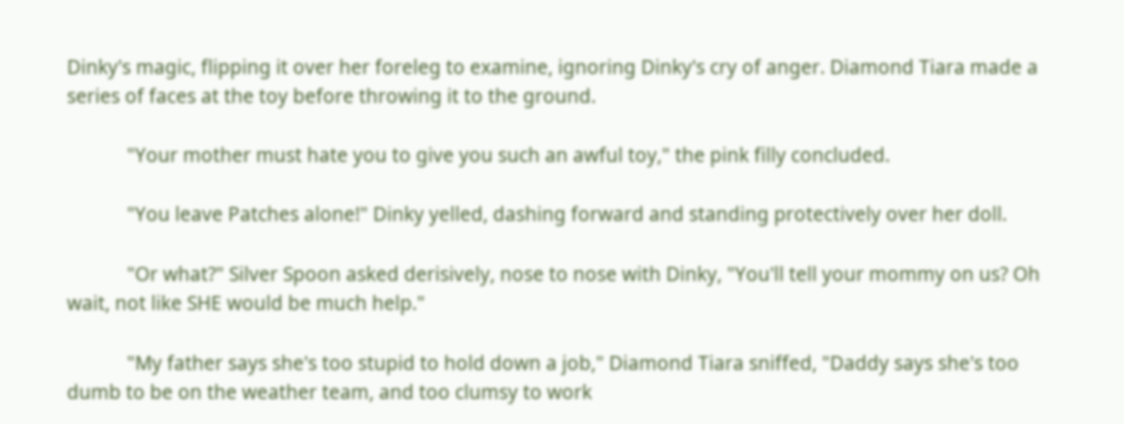Dinky's magic, flipping it over her foreleg to examine, ignoring Dinky's cry of anger. Diamond Tiara made a series of faces at the toy before throwing it to the ground.

            "Your mother must hate you to give you such an awful toy," the pink filly concluded.

            "You leave Patches alone!" Dinky yelled, dashing forward and standing protectively over her doll.

            "Or what?" Silver Spoon asked derisively, nose to nose with Dinky, "You'll tell your mommy on us? Oh wait, not like SHE would be much help."

            "My father says she's too stupid to hold down a job," Diamond Tiara sniffed, "Daddy says she's too dumb to be on the weather team, and too clumsy to work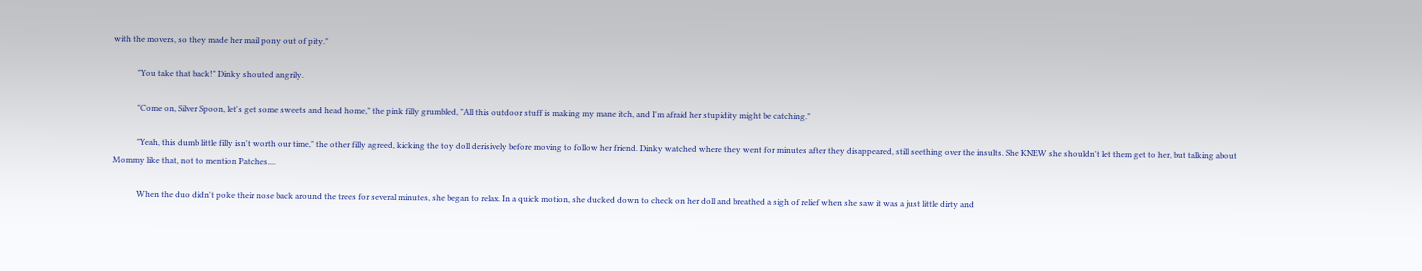with the movers, so they made her mail pony out of pity."

            "You take that back!" Dinky shouted angrily.

            "Come on, Silver Spoon, let's get some sweets and head home," the pink filly grumbled, "All this outdoor stuff is making my mane itch, and I'm afraid her stupidity might be catching."

            "Yeah, this dumb little filly isn't worth our time," the other filly agreed, kicking the toy doll derisively before moving to follow her friend. Dinky watched where they went for minutes after they disappeared, still seething over the insults. She KNEW she shouldn't let them get to her, but talking about Mommy like that, not to mention Patches....

            When the duo didn't poke their nose back around the trees for several minutes, she began to relax. In a quick motion, she ducked down to check on her doll and breathed a sigh of relief when she saw it was a just little dirty and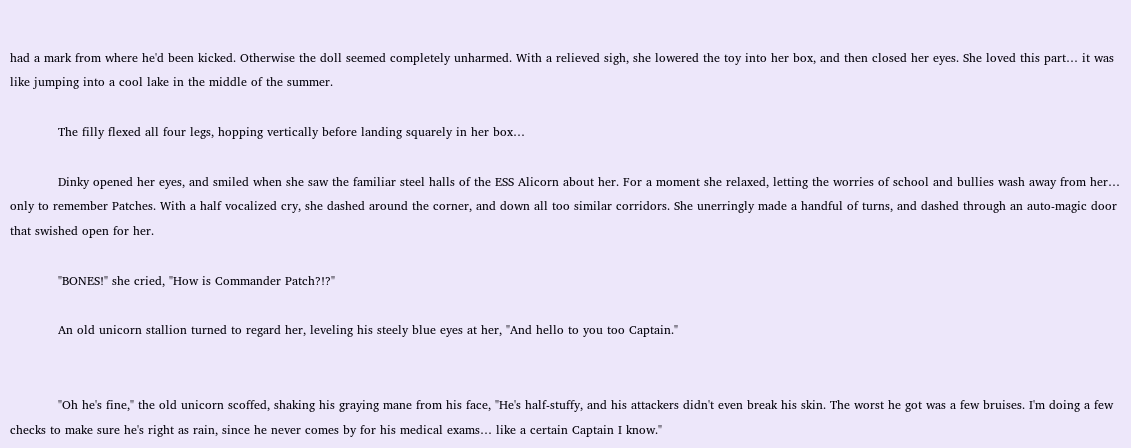had a mark from where he'd been kicked. Otherwise the doll seemed completely unharmed. With a relieved sigh, she lowered the toy into her box, and then closed her eyes. She loved this part… it was like jumping into a cool lake in the middle of the summer.

            The filly flexed all four legs, hopping vertically before landing squarely in her box…

            Dinky opened her eyes, and smiled when she saw the familiar steel halls of the ESS Alicorn about her. For a moment she relaxed, letting the worries of school and bullies wash away from her… only to remember Patches. With a half vocalized cry, she dashed around the corner, and down all too similar corridors. She unerringly made a handful of turns, and dashed through an auto-magic door that swished open for her.

            "BONES!" she cried, "How is Commander Patch?!?"

            An old unicorn stallion turned to regard her, leveling his steely blue eyes at her, "And hello to you too Captain."


            "Oh he's fine," the old unicorn scoffed, shaking his graying mane from his face, "He's half-stuffy, and his attackers didn't even break his skin. The worst he got was a few bruises. I'm doing a few checks to make sure he's right as rain, since he never comes by for his medical exams… like a certain Captain I know."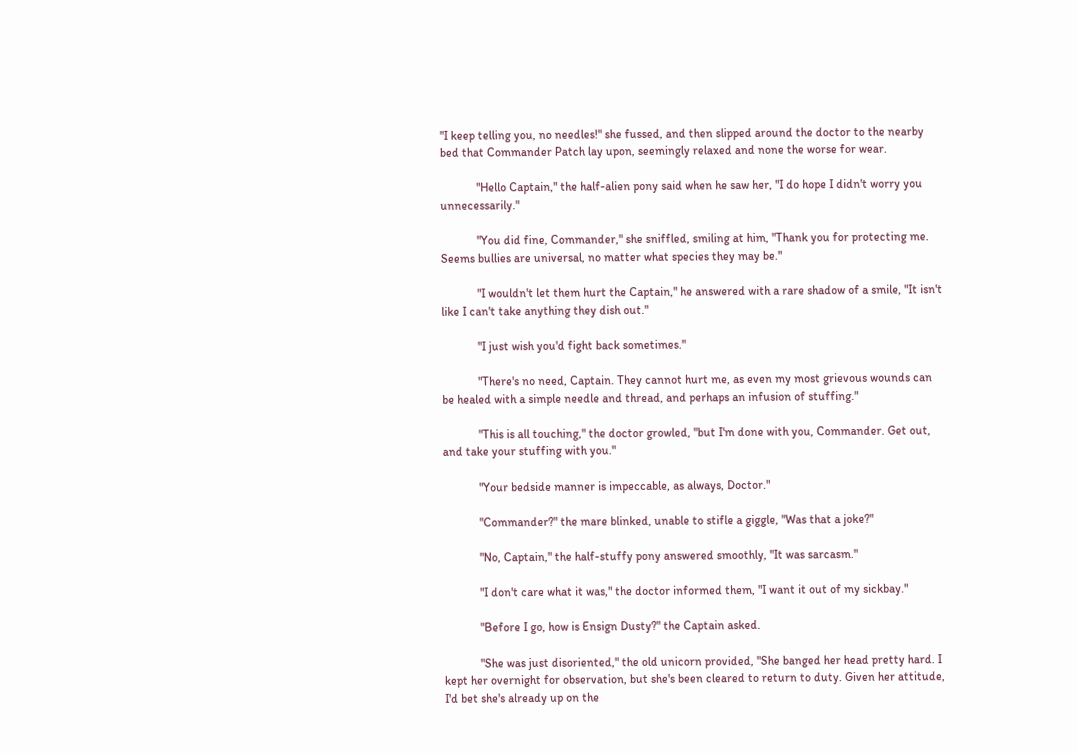"I keep telling you, no needles!" she fussed, and then slipped around the doctor to the nearby bed that Commander Patch lay upon, seemingly relaxed and none the worse for wear.

            "Hello Captain," the half-alien pony said when he saw her, "I do hope I didn't worry you unnecessarily."

            "You did fine, Commander," she sniffled, smiling at him, "Thank you for protecting me. Seems bullies are universal, no matter what species they may be."

            "I wouldn't let them hurt the Captain," he answered with a rare shadow of a smile, "It isn't like I can't take anything they dish out."

            "I just wish you'd fight back sometimes."

            "There's no need, Captain. They cannot hurt me, as even my most grievous wounds can be healed with a simple needle and thread, and perhaps an infusion of stuffing."

            "This is all touching," the doctor growled, "but I'm done with you, Commander. Get out, and take your stuffing with you."

            "Your bedside manner is impeccable, as always, Doctor."

            "Commander?" the mare blinked, unable to stifle a giggle, "Was that a joke?"

            "No, Captain," the half-stuffy pony answered smoothly, "It was sarcasm."

            "I don't care what it was," the doctor informed them, "I want it out of my sickbay."

            "Before I go, how is Ensign Dusty?" the Captain asked.

            "She was just disoriented," the old unicorn provided, "She banged her head pretty hard. I kept her overnight for observation, but she's been cleared to return to duty. Given her attitude, I'd bet she's already up on the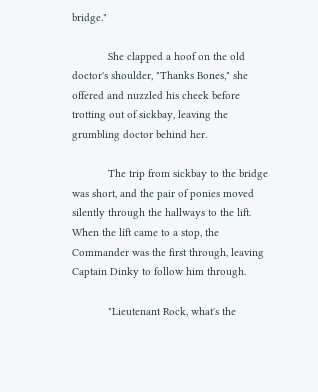bridge."

            She clapped a hoof on the old doctor's shoulder, "Thanks Bones," she offered and nuzzled his cheek before trotting out of sickbay, leaving the grumbling doctor behind her.

            The trip from sickbay to the bridge was short, and the pair of ponies moved silently through the hallways to the lift. When the lift came to a stop, the Commander was the first through, leaving Captain Dinky to follow him through.

            "Lieutenant Rock, what's the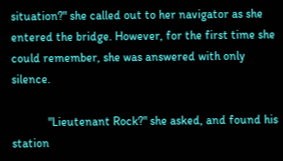situation?" she called out to her navigator as she entered the bridge. However, for the first time she could remember, she was answered with only silence.

            "Lieutenant Rock?" she asked, and found his station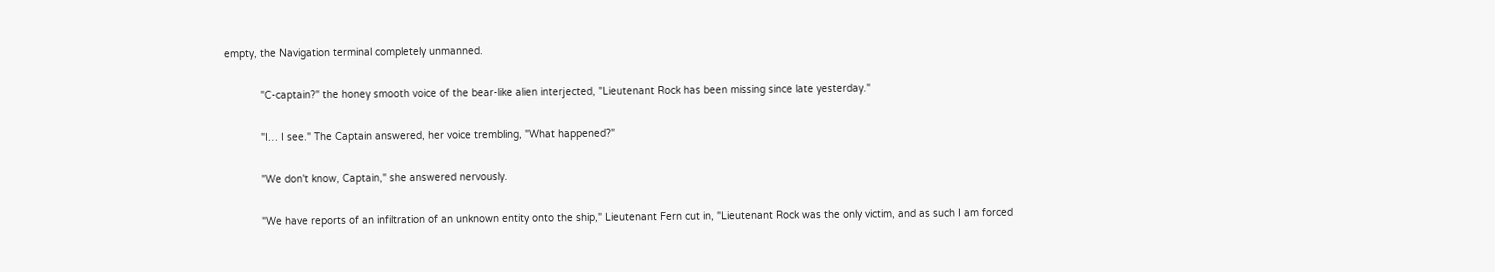empty, the Navigation terminal completely unmanned.

            "C-captain?" the honey smooth voice of the bear-like alien interjected, "Lieutenant Rock has been missing since late yesterday."

            "I… I see." The Captain answered, her voice trembling, "What happened?"

            "We don't know, Captain," she answered nervously.

            "We have reports of an infiltration of an unknown entity onto the ship," Lieutenant Fern cut in, "Lieutenant Rock was the only victim, and as such I am forced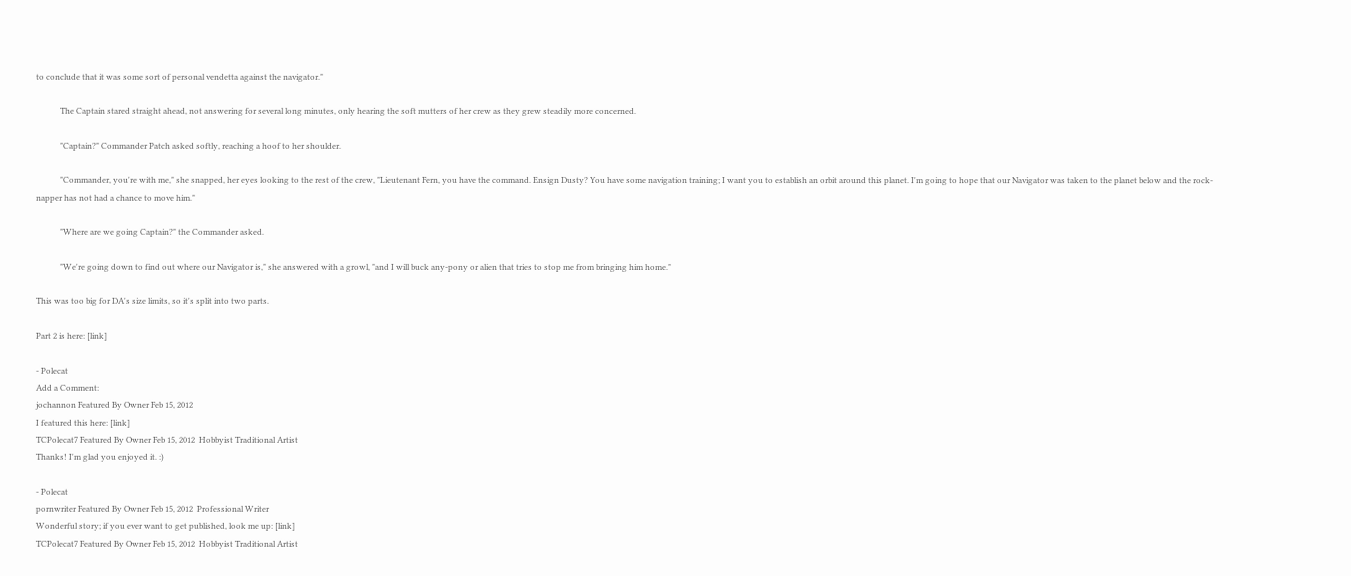to conclude that it was some sort of personal vendetta against the navigator."

            The Captain stared straight ahead, not answering for several long minutes, only hearing the soft mutters of her crew as they grew steadily more concerned.

            "Captain?" Commander Patch asked softly, reaching a hoof to her shoulder.

            "Commander, you're with me," she snapped, her eyes looking to the rest of the crew, "Lieutenant Fern, you have the command. Ensign Dusty? You have some navigation training; I want you to establish an orbit around this planet. I'm going to hope that our Navigator was taken to the planet below and the rock-napper has not had a chance to move him."

            "Where are we going Captain?" the Commander asked.

            "We're going down to find out where our Navigator is," she answered with a growl, "and I will buck any-pony or alien that tries to stop me from bringing him home."

This was too big for DA's size limits, so it's split into two parts.

Part 2 is here: [link]

- Polecat
Add a Comment:
jochannon Featured By Owner Feb 15, 2012
I featured this here: [link]
TCPolecat7 Featured By Owner Feb 15, 2012  Hobbyist Traditional Artist
Thanks! I'm glad you enjoyed it. :)

- Polecat
pornwriter Featured By Owner Feb 15, 2012  Professional Writer
Wonderful story; if you ever want to get published, look me up: [link]
TCPolecat7 Featured By Owner Feb 15, 2012  Hobbyist Traditional Artist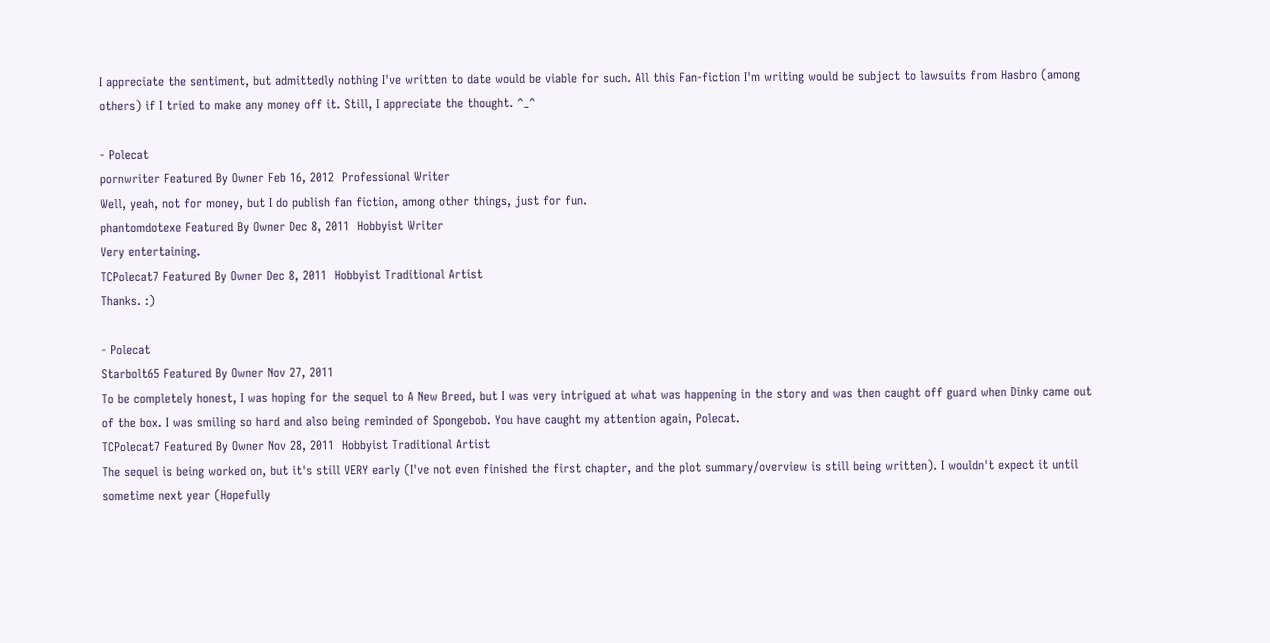I appreciate the sentiment, but admittedly nothing I've written to date would be viable for such. All this Fan-fiction I'm writing would be subject to lawsuits from Hasbro (among others) if I tried to make any money off it. Still, I appreciate the thought. ^_^

- Polecat
pornwriter Featured By Owner Feb 16, 2012  Professional Writer
Well, yeah, not for money, but I do publish fan fiction, among other things, just for fun.
phantomdotexe Featured By Owner Dec 8, 2011  Hobbyist Writer
Very entertaining.
TCPolecat7 Featured By Owner Dec 8, 2011  Hobbyist Traditional Artist
Thanks. :)

- Polecat
Starbolt65 Featured By Owner Nov 27, 2011
To be completely honest, I was hoping for the sequel to A New Breed, but I was very intrigued at what was happening in the story and was then caught off guard when Dinky came out of the box. I was smiling so hard and also being reminded of Spongebob. You have caught my attention again, Polecat.
TCPolecat7 Featured By Owner Nov 28, 2011  Hobbyist Traditional Artist
The sequel is being worked on, but it's still VERY early (I've not even finished the first chapter, and the plot summary/overview is still being written). I wouldn't expect it until sometime next year (Hopefully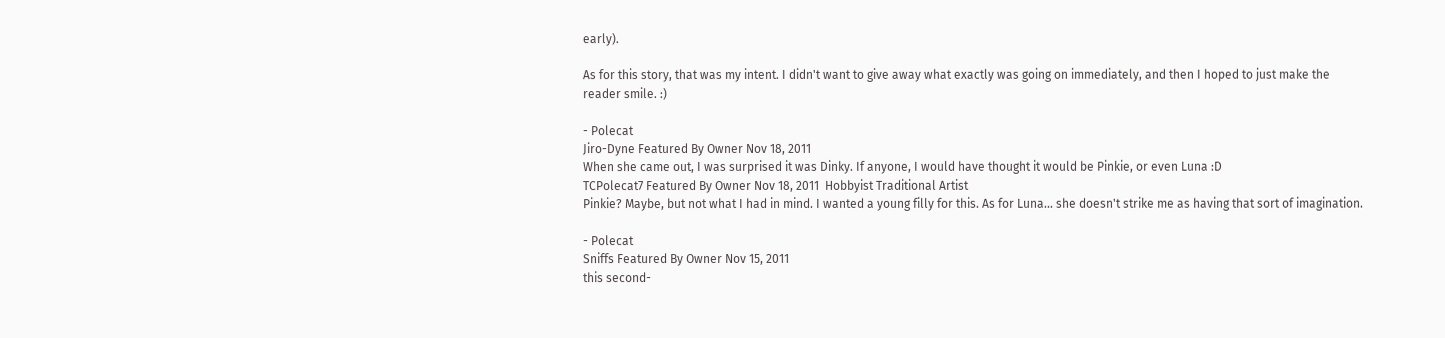early).

As for this story, that was my intent. I didn't want to give away what exactly was going on immediately, and then I hoped to just make the reader smile. :)

- Polecat
Jiro-Dyne Featured By Owner Nov 18, 2011
When she came out, I was surprised it was Dinky. If anyone, I would have thought it would be Pinkie, or even Luna :D
TCPolecat7 Featured By Owner Nov 18, 2011  Hobbyist Traditional Artist
Pinkie? Maybe, but not what I had in mind. I wanted a young filly for this. As for Luna... she doesn't strike me as having that sort of imagination.

- Polecat
Sniffs Featured By Owner Nov 15, 2011
this second-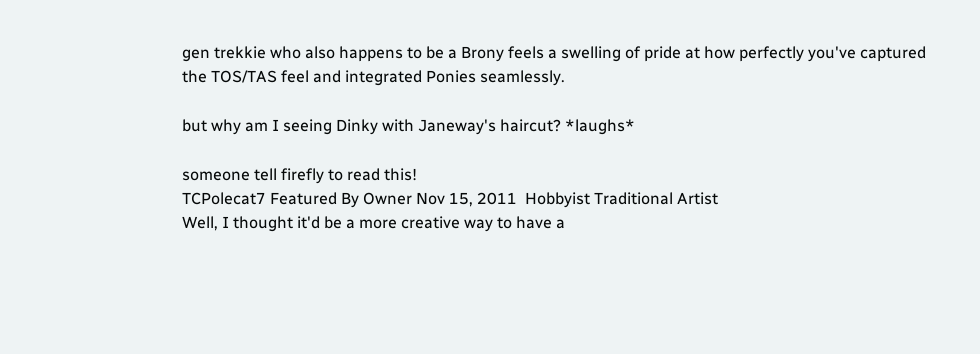gen trekkie who also happens to be a Brony feels a swelling of pride at how perfectly you've captured the TOS/TAS feel and integrated Ponies seamlessly.

but why am I seeing Dinky with Janeway's haircut? *laughs*

someone tell firefly to read this!
TCPolecat7 Featured By Owner Nov 15, 2011  Hobbyist Traditional Artist
Well, I thought it'd be a more creative way to have a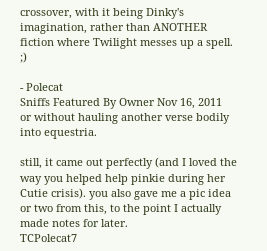crossover, with it being Dinky's imagination, rather than ANOTHER fiction where Twilight messes up a spell. ;)

- Polecat
Sniffs Featured By Owner Nov 16, 2011
or without hauling another verse bodily into equestria.

still, it came out perfectly (and I loved the way you helped help pinkie during her Cutie crisis). you also gave me a pic idea or two from this, to the point I actually made notes for later.
TCPolecat7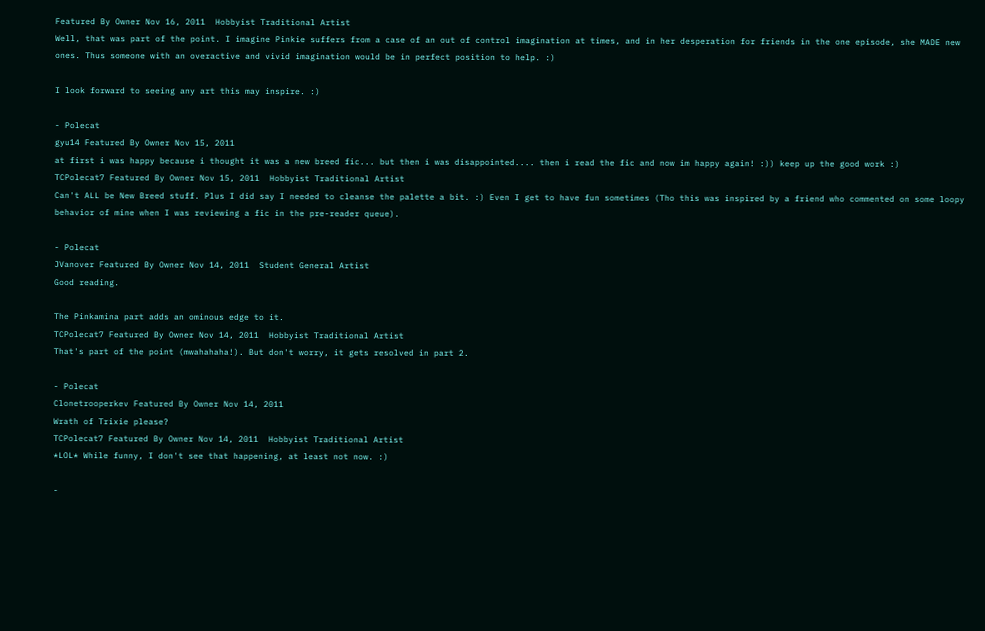Featured By Owner Nov 16, 2011  Hobbyist Traditional Artist
Well, that was part of the point. I imagine Pinkie suffers from a case of an out of control imagination at times, and in her desperation for friends in the one episode, she MADE new ones. Thus someone with an overactive and vivid imagination would be in perfect position to help. :)

I look forward to seeing any art this may inspire. :)

- Polecat
gyu14 Featured By Owner Nov 15, 2011
at first i was happy because i thought it was a new breed fic... but then i was disappointed.... then i read the fic and now im happy again! :)) keep up the good work :)
TCPolecat7 Featured By Owner Nov 15, 2011  Hobbyist Traditional Artist
Can't ALL be New Breed stuff. Plus I did say I needed to cleanse the palette a bit. :) Even I get to have fun sometimes (Tho this was inspired by a friend who commented on some loopy behavior of mine when I was reviewing a fic in the pre-reader queue).

- Polecat
JVanover Featured By Owner Nov 14, 2011  Student General Artist
Good reading.

The Pinkamina part adds an ominous edge to it.
TCPolecat7 Featured By Owner Nov 14, 2011  Hobbyist Traditional Artist
That's part of the point (mwahahaha!). But don't worry, it gets resolved in part 2.

- Polecat
Clonetrooperkev Featured By Owner Nov 14, 2011
Wrath of Trixie please?
TCPolecat7 Featured By Owner Nov 14, 2011  Hobbyist Traditional Artist
*LOL* While funny, I don't see that happening, at least not now. :)

-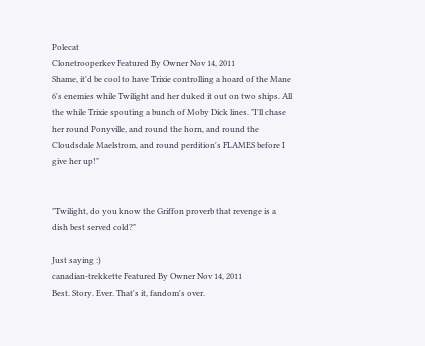Polecat
Clonetrooperkev Featured By Owner Nov 14, 2011
Shame, it'd be cool to have Trixie controlling a hoard of the Mane 6's enemies while Twilight and her duked it out on two ships. All the while Trixie spouting a bunch of Moby Dick lines. "I'll chase her round Ponyville, and round the horn, and round the Cloudsdale Maelstrom, and round perdition's FLAMES before I give her up!"


"Twilight, do you know the Griffon proverb that revenge is a dish best served cold?"

Just saying :)
canadian-trekkette Featured By Owner Nov 14, 2011
Best. Story. Ever. That's it, fandom's over.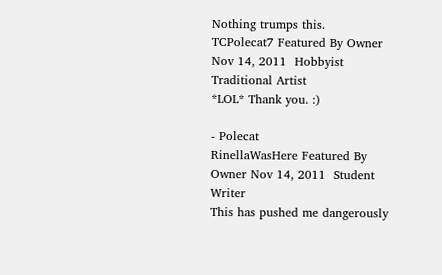Nothing trumps this.
TCPolecat7 Featured By Owner Nov 14, 2011  Hobbyist Traditional Artist
*LOL* Thank you. :)

- Polecat
RinellaWasHere Featured By Owner Nov 14, 2011  Student Writer
This has pushed me dangerously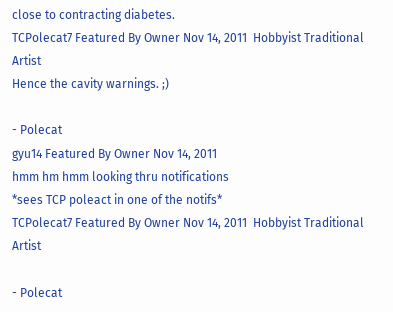close to contracting diabetes.
TCPolecat7 Featured By Owner Nov 14, 2011  Hobbyist Traditional Artist
Hence the cavity warnings. ;)

- Polecat
gyu14 Featured By Owner Nov 14, 2011
hmm hm hmm looking thru notifications
*sees TCP poleact in one of the notifs*
TCPolecat7 Featured By Owner Nov 14, 2011  Hobbyist Traditional Artist

- Polecat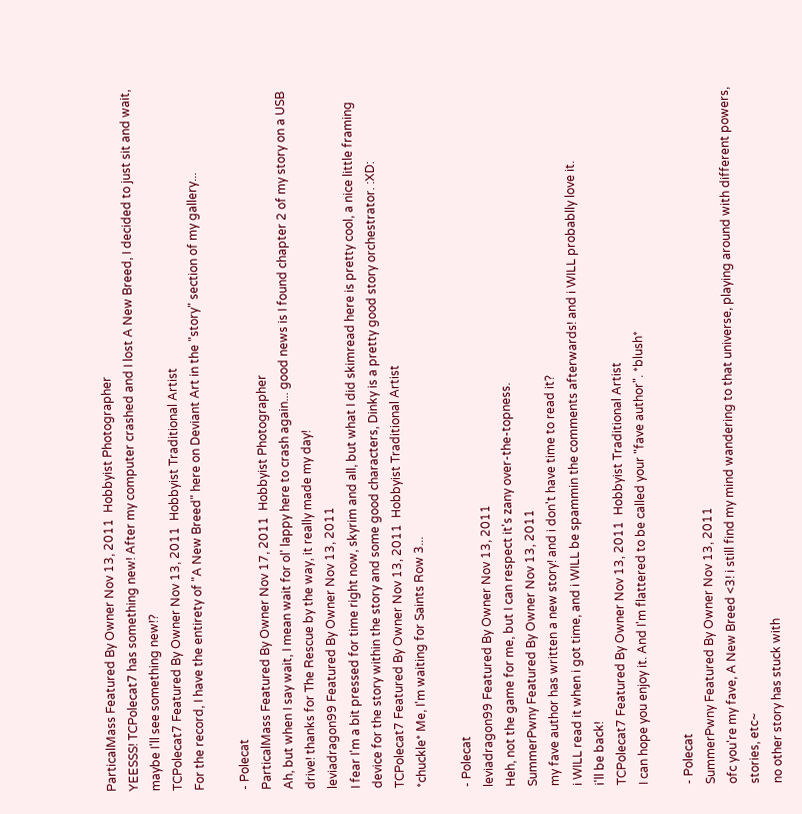ParticalMass Featured By Owner Nov 13, 2011  Hobbyist Photographer
YEESSS! TCPolecat7 has something new! After my computer crashed and I lost A New Breed, I decided to just sit and wait, maybe I'll see something new!?
TCPolecat7 Featured By Owner Nov 13, 2011  Hobbyist Traditional Artist
For the record, I have the entirety of "A New Breed" here on Deviant Art in the "story" section of my gallery...

- Polecat
ParticalMass Featured By Owner Nov 17, 2011  Hobbyist Photographer
Ah, but when I say wait, I mean wait for ol' lappy here to crash again... good news is I found chapter 2 of my story on a USB drive! thanks for The Rescue by the way, it really made my day!
leviadragon99 Featured By Owner Nov 13, 2011
I fear I'm a bit pressed for time right now, skyrim and all, but what I did skimread here is pretty cool, a nice little framing device for the story within the story and some good characters, Dinky is a pretty good story orchestrator. :XD:
TCPolecat7 Featured By Owner Nov 13, 2011  Hobbyist Traditional Artist
*chuckle* Me, I'm waiting for Saints Row 3...

- Polecat
leviadragon99 Featured By Owner Nov 13, 2011
Heh, not the game for me, but I can respect it's zany over-the-topness.
SummerPwny Featured By Owner Nov 13, 2011
my fave author has written a new story! and i don't have time to read it?
i WILL read it when i got time, and i WILL be spammin the comments afterwards! and i WILL probablly love it.
i'll be back!
TCPolecat7 Featured By Owner Nov 13, 2011  Hobbyist Traditional Artist
I can hope you enjoy it. And I'm flattered to be called your "fave author". *blush*

- Polecat
SummerPwny Featured By Owner Nov 13, 2011
ofc you're my fave, A New Breed <3! i still find my mind wandering to that universe, playing around with different powers, stories, etc~
no other story has stuck with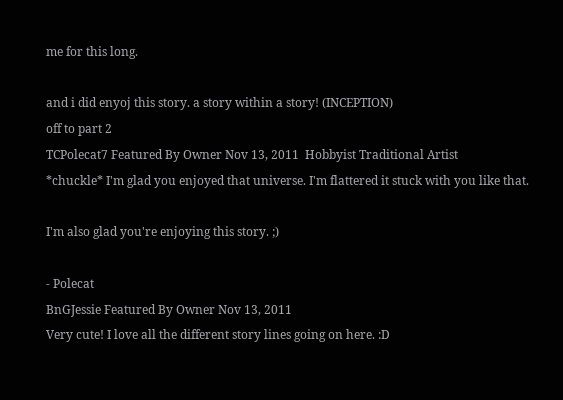me for this long.

and i did enyoj this story. a story within a story! (INCEPTION)
off to part 2
TCPolecat7 Featured By Owner Nov 13, 2011  Hobbyist Traditional Artist
*chuckle* I'm glad you enjoyed that universe. I'm flattered it stuck with you like that.

I'm also glad you're enjoying this story. ;)

- Polecat
BnGJessie Featured By Owner Nov 13, 2011
Very cute! I love all the different story lines going on here. :D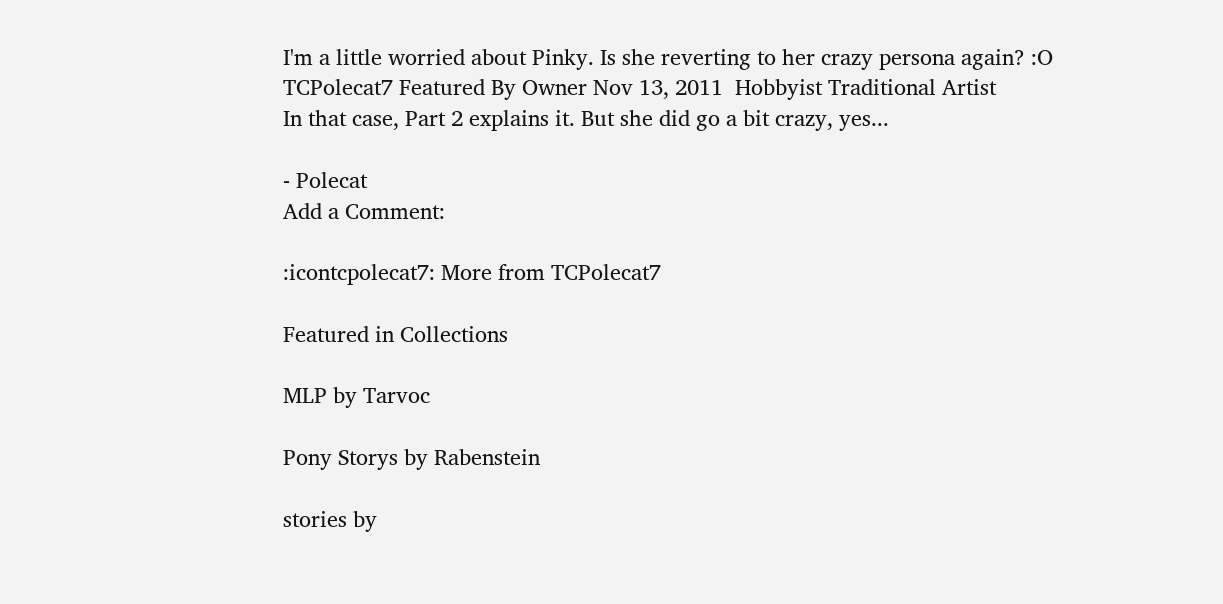I'm a little worried about Pinky. Is she reverting to her crazy persona again? :O
TCPolecat7 Featured By Owner Nov 13, 2011  Hobbyist Traditional Artist
In that case, Part 2 explains it. But she did go a bit crazy, yes...

- Polecat
Add a Comment:

:icontcpolecat7: More from TCPolecat7

Featured in Collections

MLP by Tarvoc

Pony Storys by Rabenstein

stories by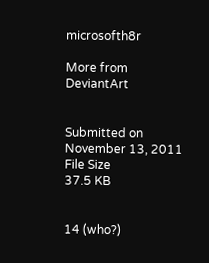microsofth8r

More from DeviantArt


Submitted on
November 13, 2011
File Size
37.5 KB


14 (who?)